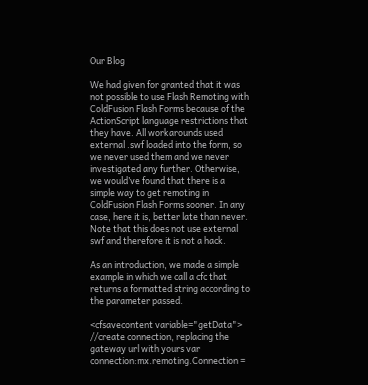Our Blog

We had given for granted that it was not possible to use Flash Remoting with ColdFusion Flash Forms because of the ActionScript language restrictions that they have. All workarounds used external .swf loaded into the form, so we never used them and we never investigated any further. Otherwise, we would’ve found that there is a simple way to get remoting in ColdFusion Flash Forms sooner. In any case, here it is, better late than never. Note that this does not use external swf and therefore it is not a hack.

As an introduction, we made a simple example in which we call a cfc that returns a formatted string according to the parameter passed.

<cfsavecontent variable="getData"> //create connection, replacing the gateway url with yours var connection:mx.remoting.Connection =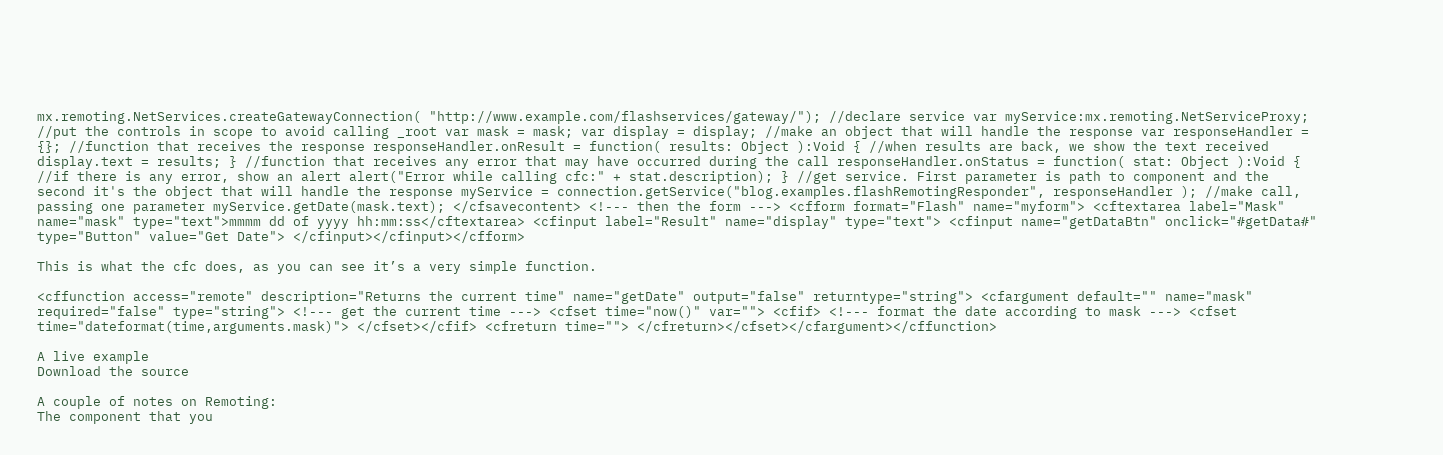mx.remoting.NetServices.createGatewayConnection( "http://www.example.com/flashservices/gateway/"); //declare service var myService:mx.remoting.NetServiceProxy; //put the controls in scope to avoid calling _root var mask = mask; var display = display; //make an object that will handle the response var responseHandler = {}; //function that receives the response responseHandler.onResult = function( results: Object ):Void { //when results are back, we show the text received display.text = results; } //function that receives any error that may have occurred during the call responseHandler.onStatus = function( stat: Object ):Void { //if there is any error, show an alert alert("Error while calling cfc:" + stat.description); } //get service. First parameter is path to component and the second it's the object that will handle the response myService = connection.getService("blog.examples.flashRemotingResponder", responseHandler ); //make call, passing one parameter myService.getDate(mask.text); </cfsavecontent> <!--- then the form ---> <cfform format="Flash" name="myform"> <cftextarea label="Mask" name="mask" type="text">mmmm dd of yyyy hh:mm:ss</cftextarea> <cfinput label="Result" name="display" type="text"> <cfinput name="getDataBtn" onclick="#getData#" type="Button" value="Get Date"> </cfinput></cfinput></cfform>

This is what the cfc does, as you can see it’s a very simple function.

<cffunction access="remote" description="Returns the current time" name="getDate" output="false" returntype="string"> <cfargument default="" name="mask" required="false" type="string"> <!--- get the current time ---> <cfset time="now()" var=""> <cfif> <!--- format the date according to mask ---> <cfset time="dateformat(time,arguments.mask)"> </cfset></cfif> <cfreturn time=""> </cfreturn></cfset></cfargument></cffunction>

A live example
Download the source

A couple of notes on Remoting:
The component that you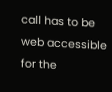call has to be web accessible for the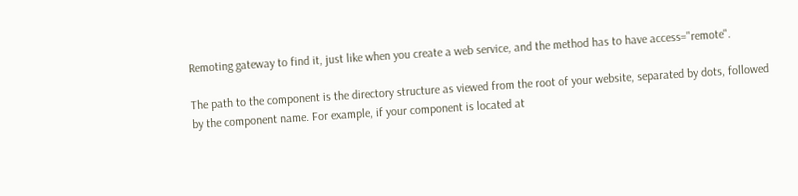Remoting gateway to find it, just like when you create a web service, and the method has to have access="remote".

The path to the component is the directory structure as viewed from the root of your website, separated by dots, followed by the component name. For example, if your component is located at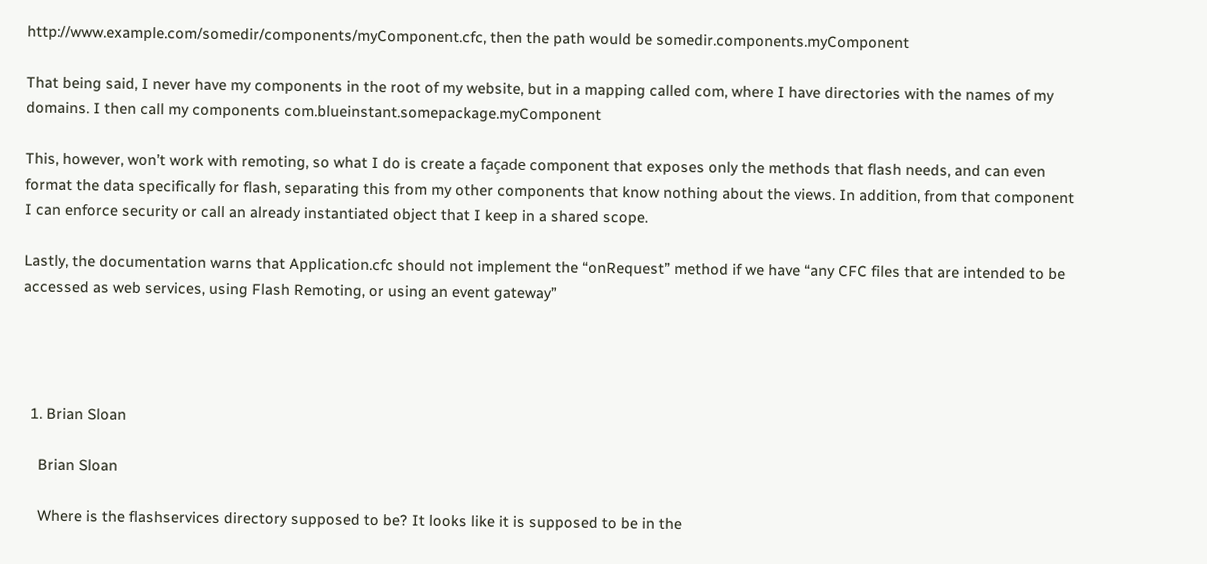http://www.example.com/somedir/components/myComponent.cfc, then the path would be somedir.components.myComponent

That being said, I never have my components in the root of my website, but in a mapping called com, where I have directories with the names of my domains. I then call my components com.blueinstant.somepackage.myComponent

This, however, won’t work with remoting, so what I do is create a façade component that exposes only the methods that flash needs, and can even format the data specifically for flash, separating this from my other components that know nothing about the views. In addition, from that component I can enforce security or call an already instantiated object that I keep in a shared scope.

Lastly, the documentation warns that Application.cfc should not implement the “onRequest” method if we have “any CFC files that are intended to be accessed as web services, using Flash Remoting, or using an event gateway”




  1. Brian Sloan

    Brian Sloan

    Where is the flashservices directory supposed to be? It looks like it is supposed to be in the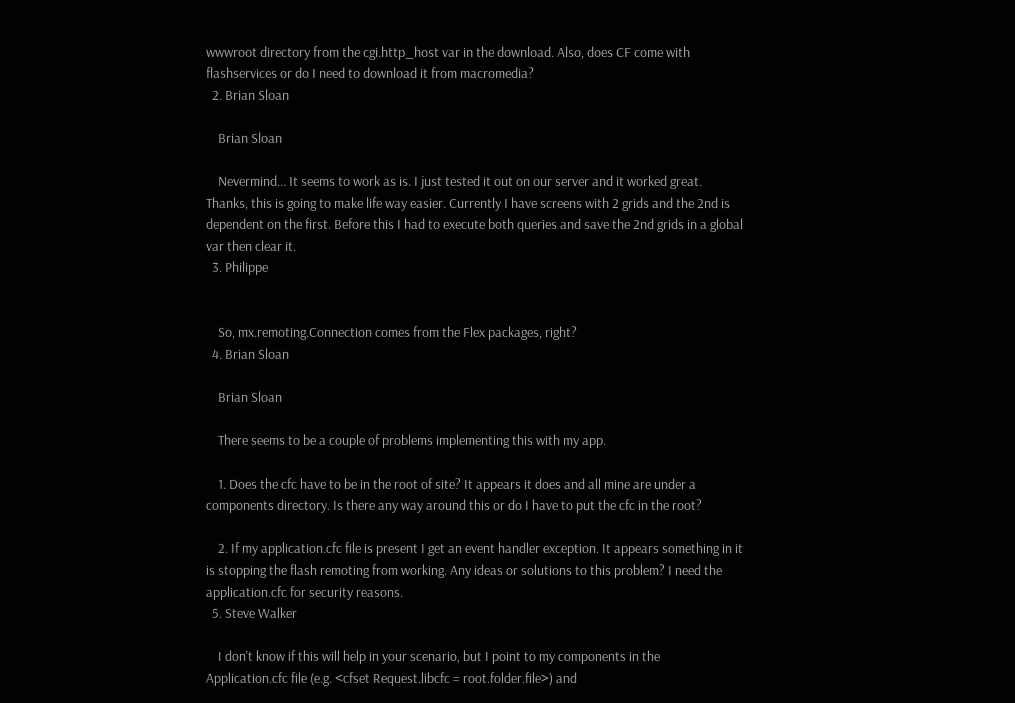wwwroot directory from the cgi.http_host var in the download. Also, does CF come with flashservices or do I need to download it from macromedia?
  2. Brian Sloan

    Brian Sloan

    Nevermind... It seems to work as is. I just tested it out on our server and it worked great. Thanks, this is going to make life way easier. Currently I have screens with 2 grids and the 2nd is dependent on the first. Before this I had to execute both queries and save the 2nd grids in a global var then clear it.
  3. Philippe


    So, mx.remoting.Connection comes from the Flex packages, right?
  4. Brian Sloan

    Brian Sloan

    There seems to be a couple of problems implementing this with my app.

    1. Does the cfc have to be in the root of site? It appears it does and all mine are under a components directory. Is there any way around this or do I have to put the cfc in the root?

    2. If my application.cfc file is present I get an event handler exception. It appears something in it is stopping the flash remoting from working. Any ideas or solutions to this problem? I need the application.cfc for security reasons.
  5. Steve Walker

    I don't know if this will help in your scenario, but I point to my components in the Application.cfc file (e.g. <cfset Request.libcfc = root.folder.file>) and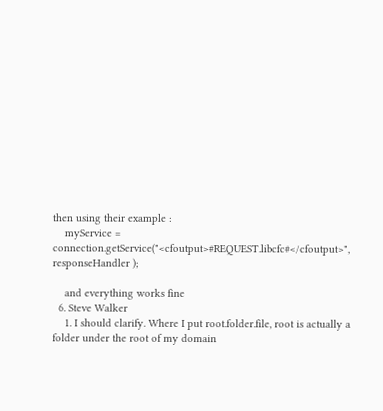then using their example :
    myService = connection.getService("<cfoutput>#REQUEST.libcfc#</cfoutput>", responseHandler );

    and everything works fine
  6. Steve Walker
    1. I should clarify. Where I put root.folder.file, root is actually a folder under the root of my domain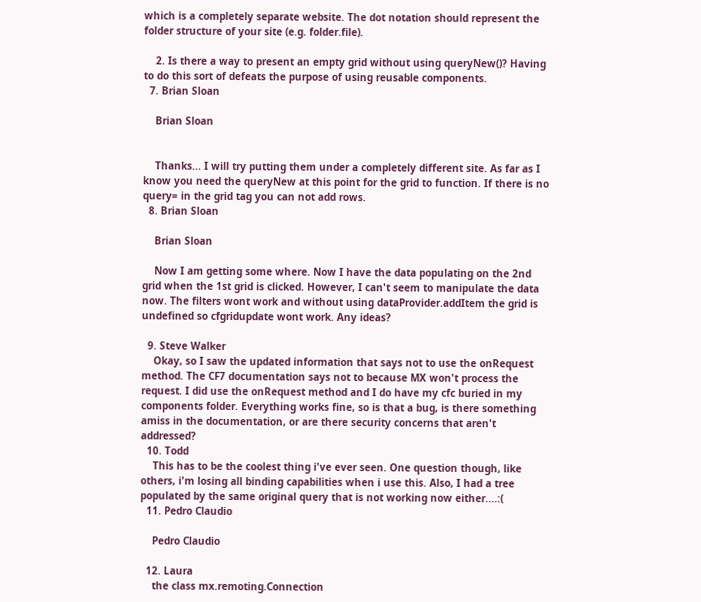which is a completely separate website. The dot notation should represent the folder structure of your site (e.g. folder.file).

    2. Is there a way to present an empty grid without using queryNew()? Having to do this sort of defeats the purpose of using reusable components.
  7. Brian Sloan

    Brian Sloan


    Thanks... I will try putting them under a completely different site. As far as I know you need the queryNew at this point for the grid to function. If there is no query= in the grid tag you can not add rows.
  8. Brian Sloan

    Brian Sloan

    Now I am getting some where. Now I have the data populating on the 2nd grid when the 1st grid is clicked. However, I can't seem to manipulate the data now. The filters wont work and without using dataProvider.addItem the grid is undefined so cfgridupdate wont work. Any ideas?

  9. Steve Walker
    Okay, so I saw the updated information that says not to use the onRequest method. The CF7 documentation says not to because MX won't process the request. I did use the onRequest method and I do have my cfc buried in my components folder. Everything works fine, so is that a bug, is there something amiss in the documentation, or are there security concerns that aren't addressed?
  10. Todd
    This has to be the coolest thing i've ever seen. One question though, like others, i'm losing all binding capabilities when i use this. Also, I had a tree populated by the same original query that is not working now either....:(
  11. Pedro Claudio

    Pedro Claudio

  12. Laura
    the class mx.remoting.Connection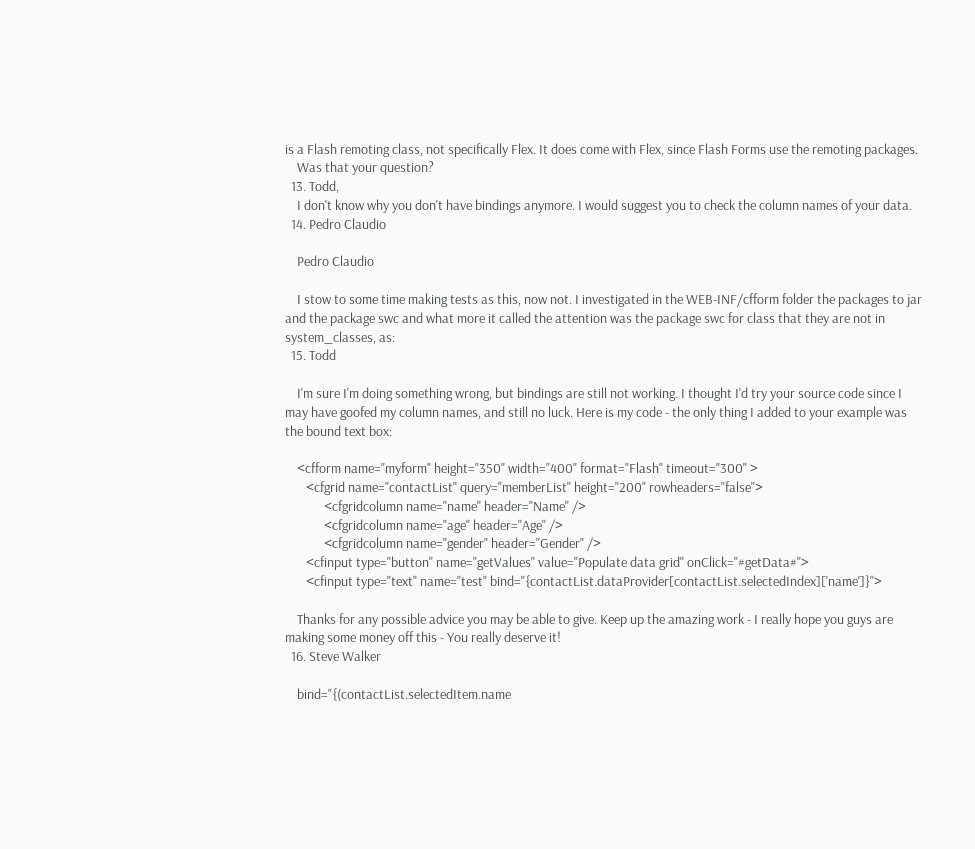is a Flash remoting class, not specifically Flex. It does come with Flex, since Flash Forms use the remoting packages.
    Was that your question?
  13. Todd,
    I don't know why you don't have bindings anymore. I would suggest you to check the column names of your data.
  14. Pedro Claudio

    Pedro Claudio

    I stow to some time making tests as this, now not. I investigated in the WEB-INF/cfform folder the packages to jar and the package swc and what more it called the attention was the package swc for class that they are not in system_classes, as:
  15. Todd

    I'm sure I'm doing something wrong, but bindings are still not working. I thought I'd try your source code since I may have goofed my column names, and still no luck. Here is my code - the only thing I added to your example was the bound text box:

    <cfform name="myform" height="350" width="400" format="Flash" timeout="300" >
       <cfgrid name="contactList" query="memberList" height="200" rowheaders="false">
             <cfgridcolumn name="name" header="Name" />
             <cfgridcolumn name="age" header="Age" />
             <cfgridcolumn name="gender" header="Gender" />
       <cfinput type="button" name="getValues" value="Populate data grid" onClick="#getData#">
       <cfinput type="text" name="test" bind="{contactList.dataProvider[contactList.selectedIndex]['name']}">

    Thanks for any possible advice you may be able to give. Keep up the amazing work - I really hope you guys are making some money off this - You really deserve it!
  16. Steve Walker

    bind="{(contactList.selectedItem.name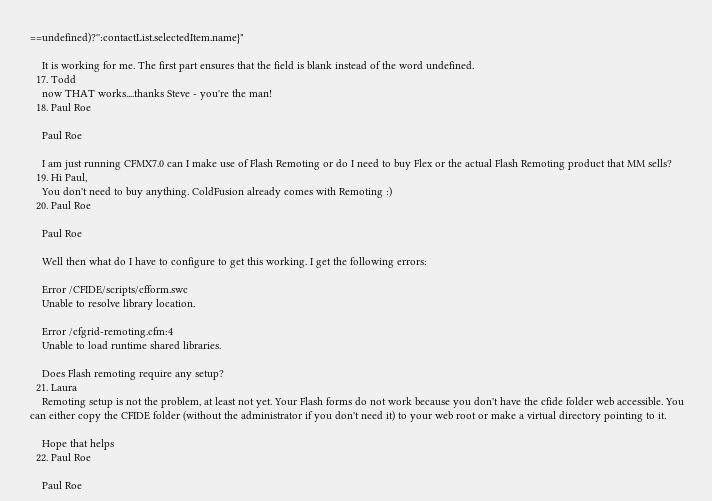==undefined)?'':contactList.selectedItem.name}"

    It is working for me. The first part ensures that the field is blank instead of the word undefined.
  17. Todd
    now THAT works....thanks Steve - you're the man!
  18. Paul Roe

    Paul Roe

    I am just running CFMX7.0 can I make use of Flash Remoting or do I need to buy Flex or the actual Flash Remoting product that MM sells?
  19. Hi Paul,
    You don't need to buy anything. ColdFusion already comes with Remoting :)
  20. Paul Roe

    Paul Roe

    Well then what do I have to configure to get this working. I get the following errors:

    Error /CFIDE/scripts/cfform.swc
    Unable to resolve library location.

    Error /cfgrid-remoting.cfm:4
    Unable to load runtime shared libraries.

    Does Flash remoting require any setup?
  21. Laura
    Remoting setup is not the problem, at least not yet. Your Flash forms do not work because you don't have the cfide folder web accessible. You can either copy the CFIDE folder (without the administrator if you don't need it) to your web root or make a virtual directory pointing to it.

    Hope that helps
  22. Paul Roe

    Paul Roe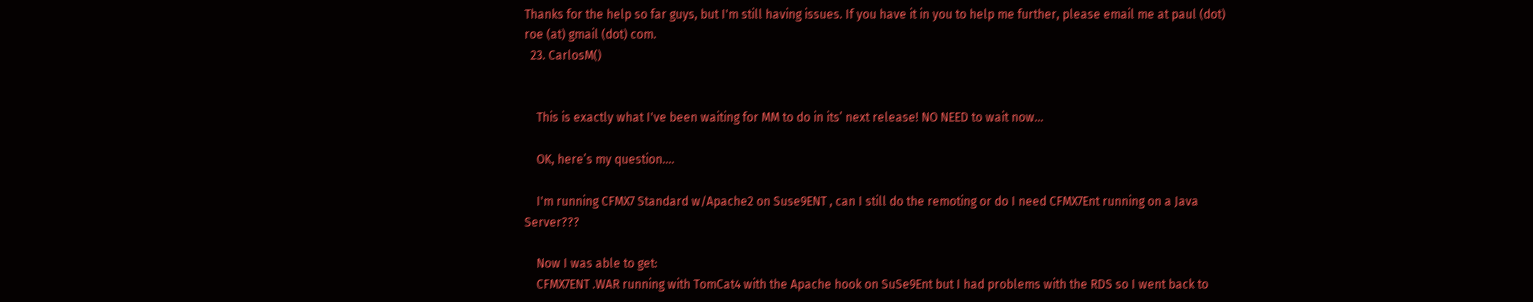Thanks for the help so far guys, but I'm still having issues. If you have it in you to help me further, please email me at paul (dot) roe (at) gmail (dot) com.
  23. CarlosM()


    This is exactly what I've been waiting for MM to do in its’ next release! NO NEED to wait now...

    OK, here’s my question….

    I'm running CFMX7 Standard w/Apache2 on Suse9ENT , can I still do the remoting or do I need CFMX7Ent running on a Java Server???

    Now I was able to get:
    CFMX7ENT .WAR running with TomCat4 with the Apache hook on SuSe9Ent but I had problems with the RDS so I went back to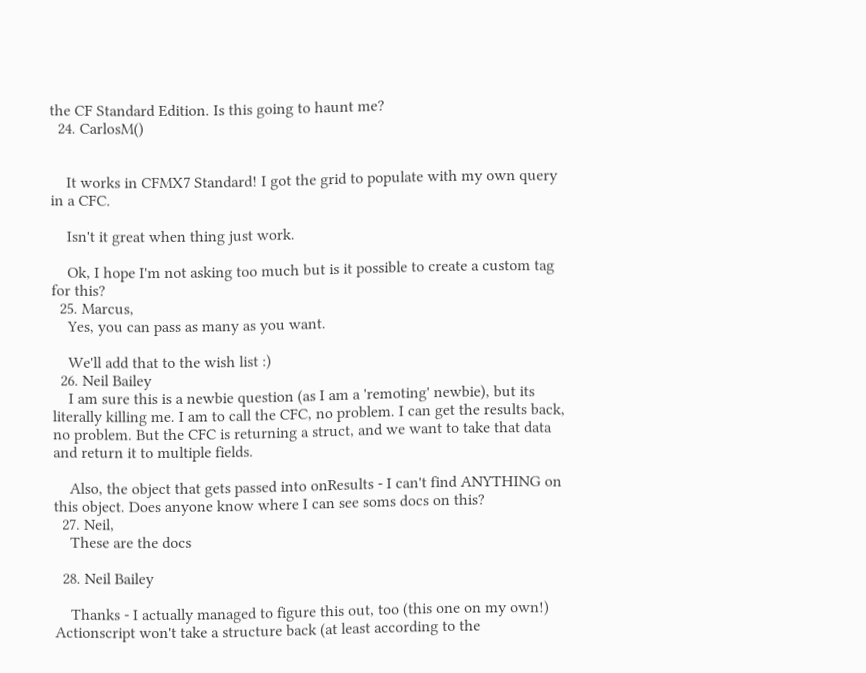the CF Standard Edition. Is this going to haunt me?
  24. CarlosM()


    It works in CFMX7 Standard! I got the grid to populate with my own query in a CFC.

    Isn't it great when thing just work.

    Ok, I hope I'm not asking too much but is it possible to create a custom tag for this?
  25. Marcus,
    Yes, you can pass as many as you want.

    We'll add that to the wish list :)
  26. Neil Bailey
    I am sure this is a newbie question (as I am a 'remoting' newbie), but its literally killing me. I am to call the CFC, no problem. I can get the results back, no problem. But the CFC is returning a struct, and we want to take that data and return it to multiple fields.

    Also, the object that gets passed into onResults - I can't find ANYTHING on this object. Does anyone know where I can see soms docs on this?
  27. Neil,
    These are the docs

  28. Neil Bailey

    Thanks - I actually managed to figure this out, too (this one on my own!) Actionscript won't take a structure back (at least according to the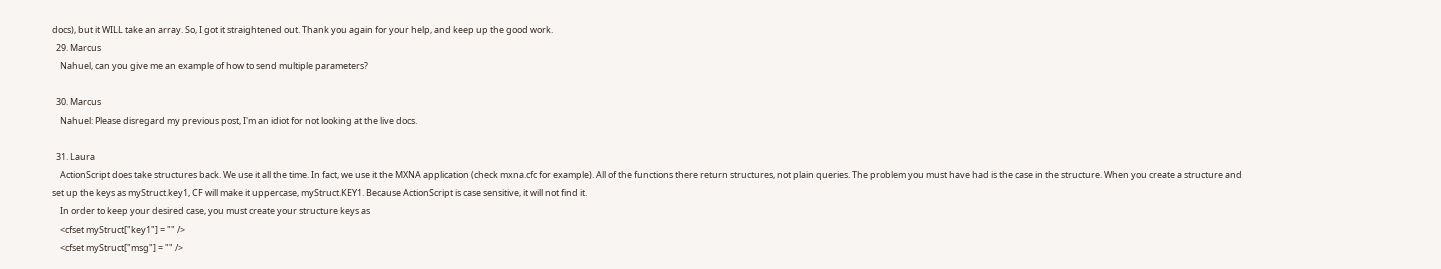docs), but it WILL take an array. So, I got it straightened out. Thank you again for your help, and keep up the good work.
  29. Marcus
    Nahuel, can you give me an example of how to send multiple parameters?

  30. Marcus
    Nahuel: Please disregard my previous post, I'm an idiot for not looking at the live docs.

  31. Laura
    ActionScript does take structures back. We use it all the time. In fact, we use it the MXNA application (check mxna.cfc for example). All of the functions there return structures, not plain queries. The problem you must have had is the case in the structure. When you create a structure and set up the keys as myStruct.key1, CF will make it uppercase, myStruct.KEY1. Because ActionScript is case sensitive, it will not find it.
    In order to keep your desired case, you must create your structure keys as
    <cfset myStruct["key1"] = "" />
    <cfset myStruct["msg"] = "" />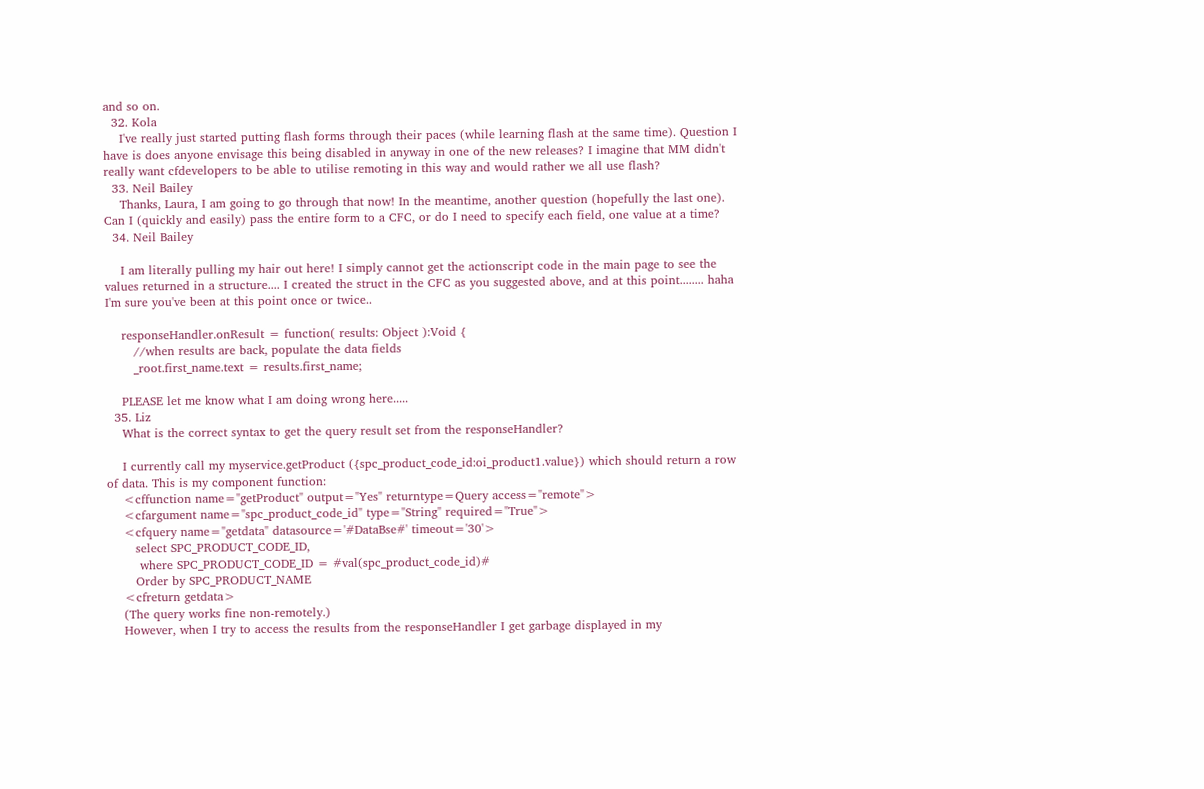and so on.
  32. Kola
    I've really just started putting flash forms through their paces (while learning flash at the same time). Question I have is does anyone envisage this being disabled in anyway in one of the new releases? I imagine that MM didn't really want cfdevelopers to be able to utilise remoting in this way and would rather we all use flash?
  33. Neil Bailey
    Thanks, Laura, I am going to go through that now! In the meantime, another question (hopefully the last one). Can I (quickly and easily) pass the entire form to a CFC, or do I need to specify each field, one value at a time?
  34. Neil Bailey

    I am literally pulling my hair out here! I simply cannot get the actionscript code in the main page to see the values returned in a structure.... I created the struct in the CFC as you suggested above, and at this point........ haha I'm sure you've been at this point once or twice..

    responseHandler.onResult = function( results: Object ):Void {
       //when results are back, populate the data fields
       _root.first_name.text = results.first_name;

    PLEASE let me know what I am doing wrong here.....
  35. Liz
    What is the correct syntax to get the query result set from the responseHandler?

    I currently call my myservice.getProduct ({spc_product_code_id:oi_product1.value}) which should return a row of data. This is my component function:
    <cffunction name="getProduct" output="Yes" returntype=Query access="remote">
    <cfargument name="spc_product_code_id" type="String" required="True">
    <cfquery name="getdata" datasource='#DataBse#' timeout='30'>
       select SPC_PRODUCT_CODE_ID,
        where SPC_PRODUCT_CODE_ID = #val(spc_product_code_id)#
       Order by SPC_PRODUCT_NAME
    <cfreturn getdata>
    (The query works fine non-remotely.)
    However, when I try to access the results from the responseHandler I get garbage displayed in my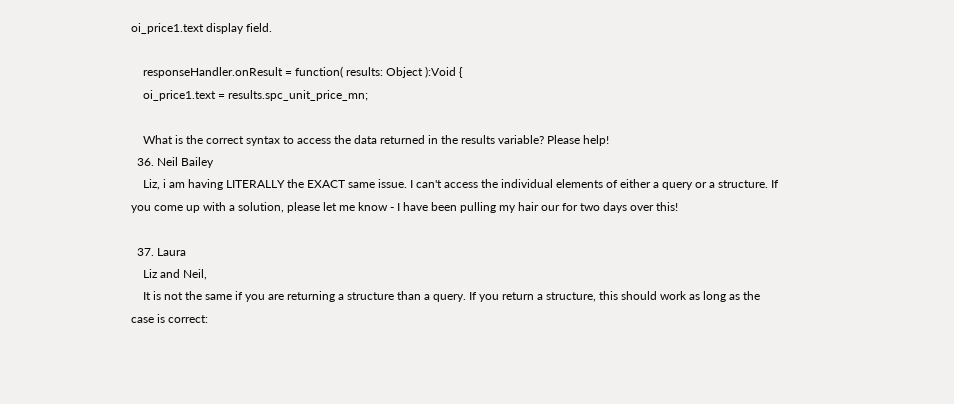oi_price1.text display field.

    responseHandler.onResult = function( results: Object ):Void {
    oi_price1.text = results.spc_unit_price_mn;

    What is the correct syntax to access the data returned in the results variable? Please help!
  36. Neil Bailey
    Liz, i am having LITERALLY the EXACT same issue. I can't access the individual elements of either a query or a structure. If you come up with a solution, please let me know - I have been pulling my hair our for two days over this!

  37. Laura
    Liz and Neil,
    It is not the same if you are returning a structure than a query. If you return a structure, this should work as long as the case is correct: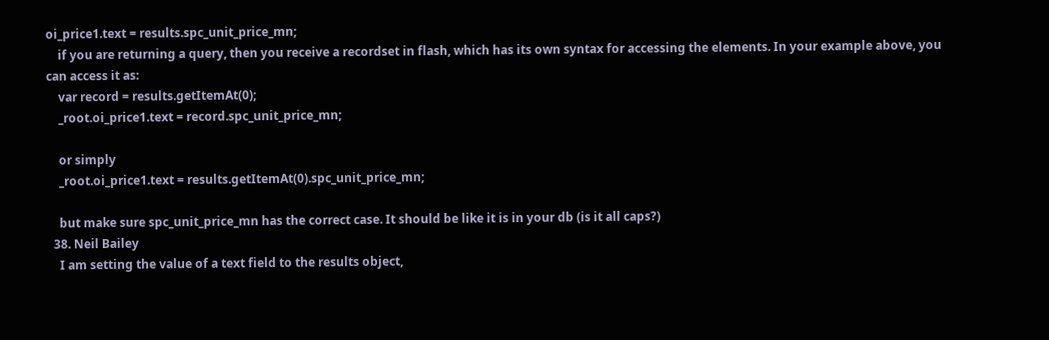oi_price1.text = results.spc_unit_price_mn;
    if you are returning a query, then you receive a recordset in flash, which has its own syntax for accessing the elements. In your example above, you can access it as:
    var record = results.getItemAt(0);
    _root.oi_price1.text = record.spc_unit_price_mn;

    or simply
    _root.oi_price1.text = results.getItemAt(0).spc_unit_price_mn;

    but make sure spc_unit_price_mn has the correct case. It should be like it is in your db (is it all caps?)
  38. Neil Bailey
    I am setting the value of a text field to the results object,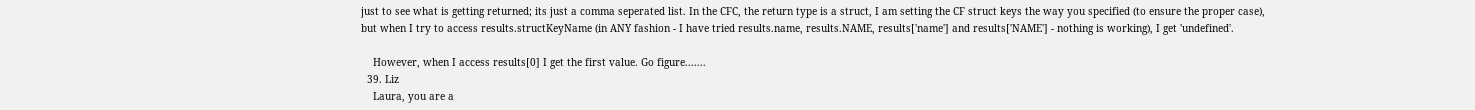just to see what is getting returned; its just a comma seperated list. In the CFC, the return type is a struct, I am setting the CF struct keys the way you specified (to ensure the proper case), but when I try to access results.structKeyName (in ANY fashion - I have tried results.name, results.NAME, results['name'] and results['NAME'] - nothing is working), I get 'undefined'.

    However, when I access results[0] I get the first value. Go figure.......
  39. Liz
    Laura, you are a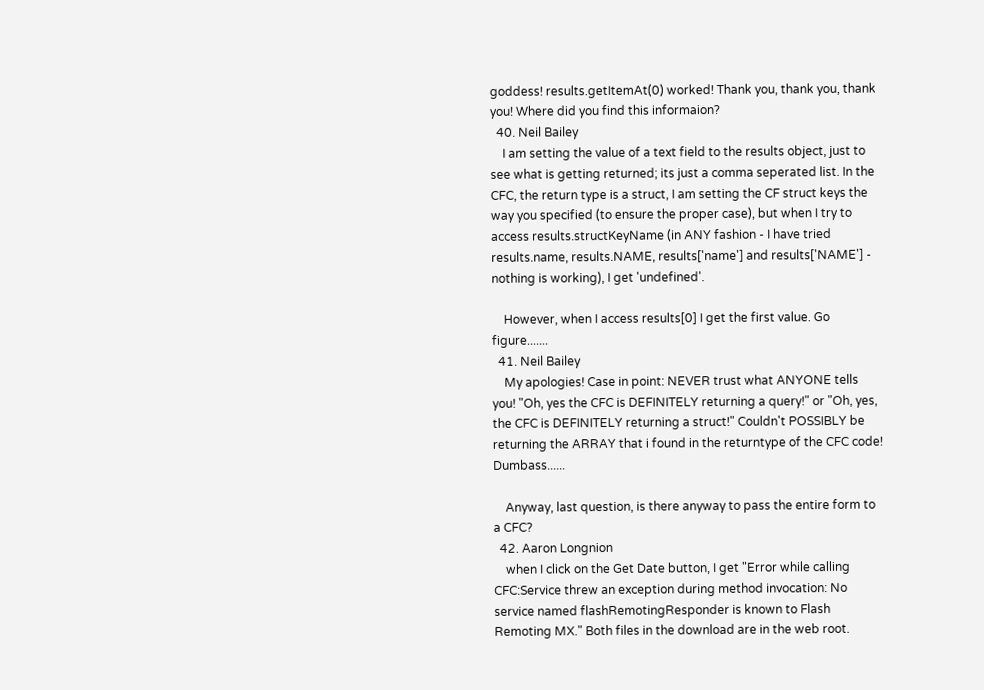goddess! results.getItemAt(0) worked! Thank you, thank you, thank you! Where did you find this informaion?
  40. Neil Bailey
    I am setting the value of a text field to the results object, just to see what is getting returned; its just a comma seperated list. In the CFC, the return type is a struct, I am setting the CF struct keys the way you specified (to ensure the proper case), but when I try to access results.structKeyName (in ANY fashion - I have tried results.name, results.NAME, results['name'] and results['NAME'] - nothing is working), I get 'undefined'.

    However, when I access results[0] I get the first value. Go figure.......
  41. Neil Bailey
    My apologies! Case in point: NEVER trust what ANYONE tells you! "Oh, yes the CFC is DEFINITELY returning a query!" or "Oh, yes, the CFC is DEFINITELY returning a struct!" Couldn't POSSIBLY be returning the ARRAY that i found in the returntype of the CFC code! Dumbass......

    Anyway, last question, is there anyway to pass the entire form to a CFC?
  42. Aaron Longnion
    when I click on the Get Date button, I get "Error while calling CFC:Service threw an exception during method invocation: No service named flashRemotingResponder is known to Flash Remoting MX." Both files in the download are in the web root.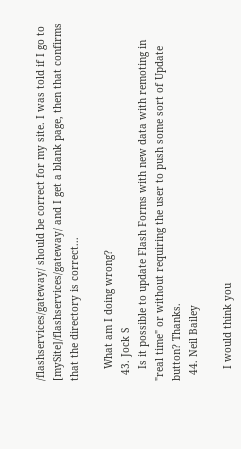/flashservices/gateway/ should be correct for my site. I was told if I go to [mySite]/flashservices/gateway/ and I get a blank page, then that confirms that the directory is correct...

    What am I doing wrong?
  43. Jock S
    Is it possible to update Flash Forms with new data with remoting in "real time" or without requiring the user to push some sort of Update button? Thanks.
  44. Neil Bailey

    I would think you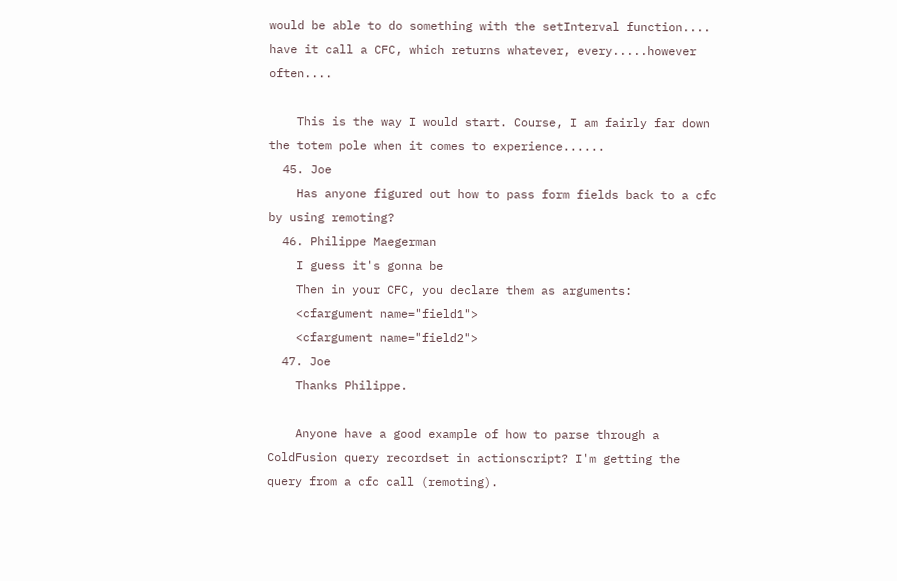would be able to do something with the setInterval function.... have it call a CFC, which returns whatever, every.....however often....

    This is the way I would start. Course, I am fairly far down the totem pole when it comes to experience......
  45. Joe
    Has anyone figured out how to pass form fields back to a cfc by using remoting?
  46. Philippe Maegerman
    I guess it's gonna be
    Then in your CFC, you declare them as arguments:
    <cfargument name="field1">
    <cfargument name="field2">
  47. Joe
    Thanks Philippe.

    Anyone have a good example of how to parse through a ColdFusion query recordset in actionscript? I'm getting the query from a cfc call (remoting).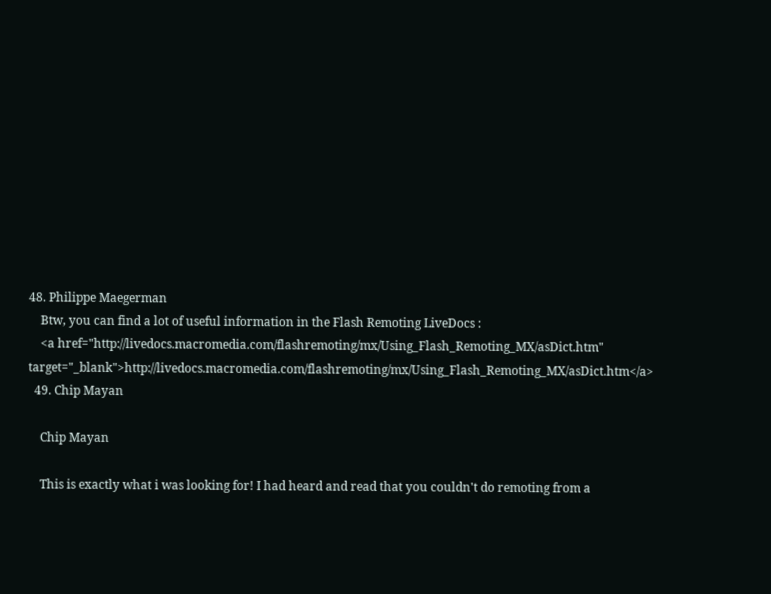48. Philippe Maegerman
    Btw, you can find a lot of useful information in the Flash Remoting LiveDocs :
    <a href="http://livedocs.macromedia.com/flashremoting/mx/Using_Flash_Remoting_MX/asDict.htm" target="_blank">http://livedocs.macromedia.com/flashremoting/mx/Using_Flash_Remoting_MX/asDict.htm</a>
  49. Chip Mayan

    Chip Mayan

    This is exactly what i was looking for! I had heard and read that you couldn't do remoting from a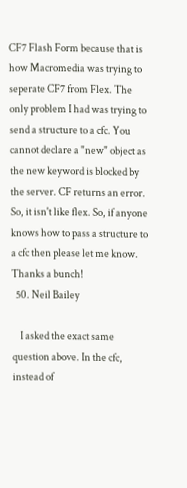CF7 Flash Form because that is how Macromedia was trying to seperate CF7 from Flex. The only problem I had was trying to send a structure to a cfc. You cannot declare a "new" object as the new keyword is blocked by the server. CF returns an error. So, it isn't like flex. So, if anyone knows how to pass a structure to a cfc then please let me know. Thanks a bunch!
  50. Neil Bailey

    I asked the exact same question above. In the cfc, instead of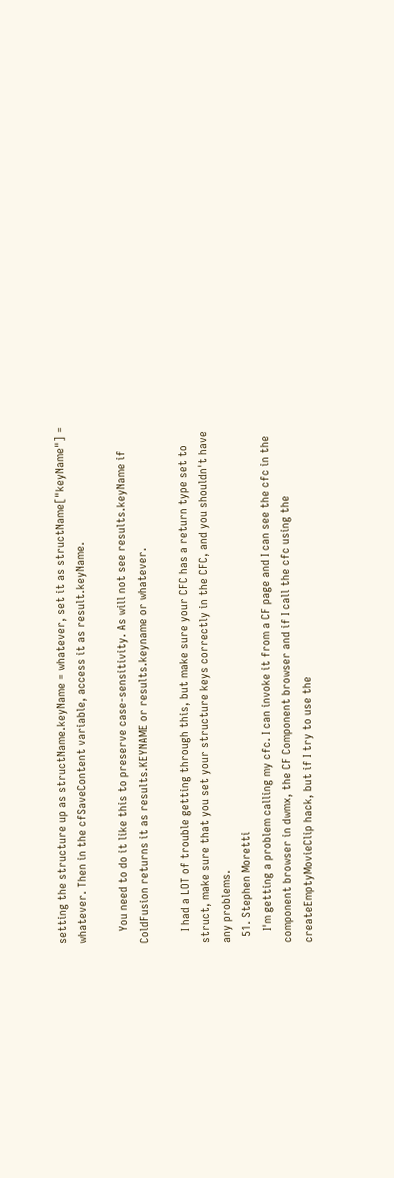setting the structure up as structName.keyName = whatever, set it as structName["keyName"] = whatever. Then in the cfSaveContent variable, access it as result.keyName.

    You need to do it like this to preserve case-sensitivity. As will not see results.keyName if ColdFusion returns it as results.KEYNAME or results.keyname or whatever.

    I had a LOT of trouble getting through this, but make sure your CFC has a return type set to struct, make sure that you set your structure keys correctly in the CFC, and you shouldn't have any problems.
  51. Stephen Moretti
    I'm getting a problem calling my cfc. I can invoke it from a CF page and I can see the cfc in the component browser in dwmx, the CF Component browser and if I call the cfc using the createEmptyMovieClip hack, but if I try to use the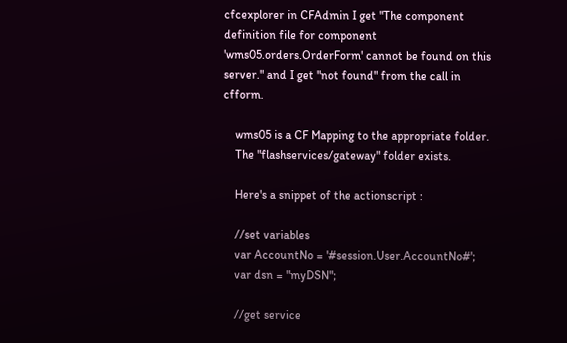cfcexplorer in CFAdmin I get "The component definition file for component 'wms05.orders.OrderForm' cannot be found on this server." and I get "not found" from the call in cfform.

    wms05 is a CF Mapping to the appropriate folder.
    The "flashservices/gateway" folder exists.

    Here's a snippet of the actionscript :

    //set variables
    var AccountNo = '#session.User.AccountNo#';
    var dsn = "myDSN";

    //get service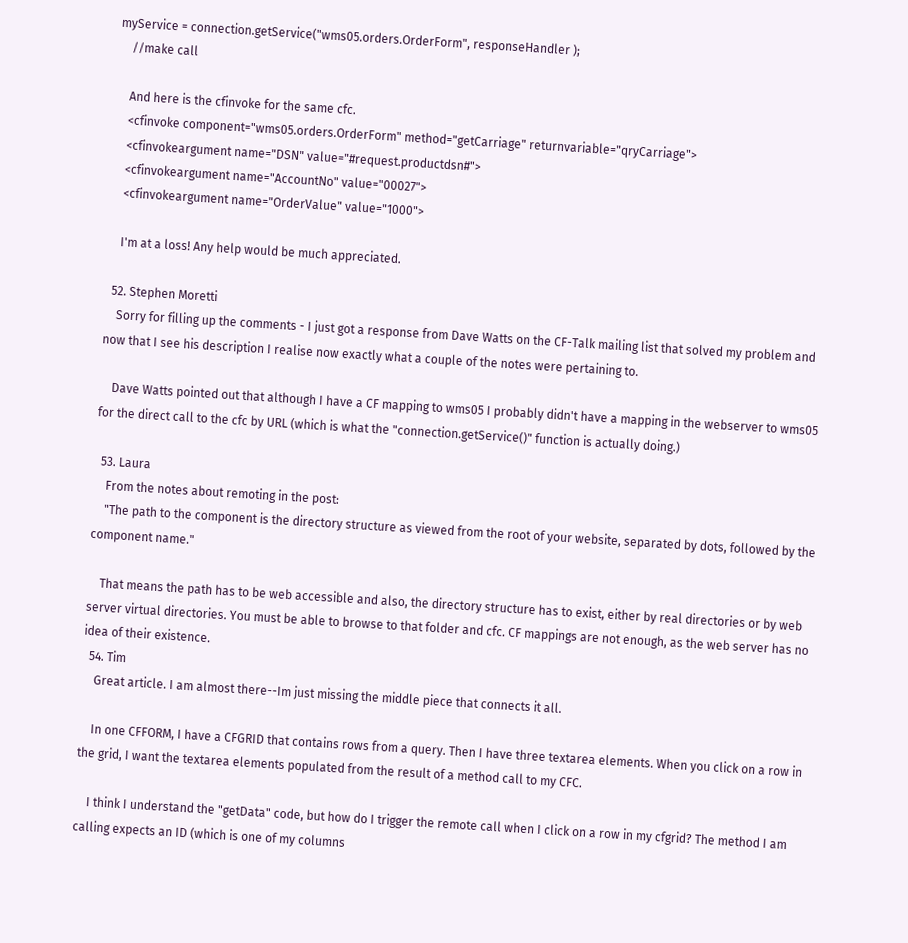myService = connection.getService("wms05.orders.OrderForm", responseHandler );
    //make call

    And here is the cfinvoke for the same cfc.
    <cfinvoke component="wms05.orders.OrderForm" method="getCarriage" returnvariable="qryCarriage">
    <cfinvokeargument name="DSN" value="#request.productdsn#">
    <cfinvokeargument name="AccountNo" value="00027">
    <cfinvokeargument name="OrderValue" value="1000">

    I'm at a loss! Any help would be much appreciated.

  52. Stephen Moretti
    Sorry for filling up the comments - I just got a response from Dave Watts on the CF-Talk mailing list that solved my problem and now that I see his description I realise now exactly what a couple of the notes were pertaining to.

    Dave Watts pointed out that although I have a CF mapping to wms05 I probably didn't have a mapping in the webserver to wms05 for the direct call to the cfc by URL (which is what the "connection.getService()" function is actually doing.)

  53. Laura
    From the notes about remoting in the post:
    "The path to the component is the directory structure as viewed from the root of your website, separated by dots, followed by the component name."

    That means the path has to be web accessible and also, the directory structure has to exist, either by real directories or by web server virtual directories. You must be able to browse to that folder and cfc. CF mappings are not enough, as the web server has no idea of their existence.
  54. Tim
    Great article. I am almost there--Im just missing the middle piece that connects it all.

    In one CFFORM, I have a CFGRID that contains rows from a query. Then I have three textarea elements. When you click on a row in the grid, I want the textarea elements populated from the result of a method call to my CFC.

    I think I understand the "getData" code, but how do I trigger the remote call when I click on a row in my cfgrid? The method I am calling expects an ID (which is one of my columns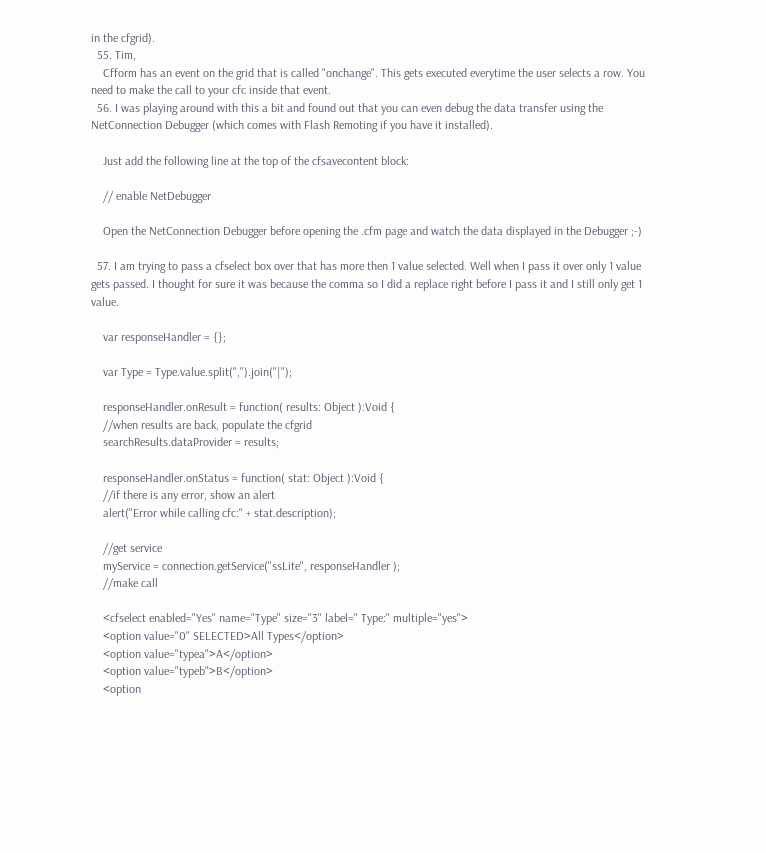in the cfgrid).
  55. Tim,
    Cfform has an event on the grid that is called "onchange". This gets executed everytime the user selects a row. You need to make the call to your cfc inside that event.
  56. I was playing around with this a bit and found out that you can even debug the data transfer using the NetConnection Debugger (which comes with Flash Remoting if you have it installed).

    Just add the following line at the top of the cfsavecontent block:

    // enable NetDebugger

    Open the NetConnection Debugger before opening the .cfm page and watch the data displayed in the Debugger ;-)

  57. I am trying to pass a cfselect box over that has more then 1 value selected. Well when I pass it over only 1 value gets passed. I thought for sure it was because the comma so I did a replace right before I pass it and I still only get 1 value.

    var responseHandler = {};

    var Type = Type.value.split(",").join("|");

    responseHandler.onResult = function( results: Object ):Void {
    //when results are back, populate the cfgrid
    searchResults.dataProvider = results;

    responseHandler.onStatus = function( stat: Object ):Void {
    //if there is any error, show an alert
    alert("Error while calling cfc:" + stat.description);

    //get service
    myService = connection.getService("ssLite", responseHandler );
    //make call

    <cfselect enabled="Yes" name="Type" size="3" label=" Type:" multiple="yes">
    <option value="0" SELECTED>All Types</option>
    <option value="typea">A</option>
    <option value="typeb">B</option>
    <option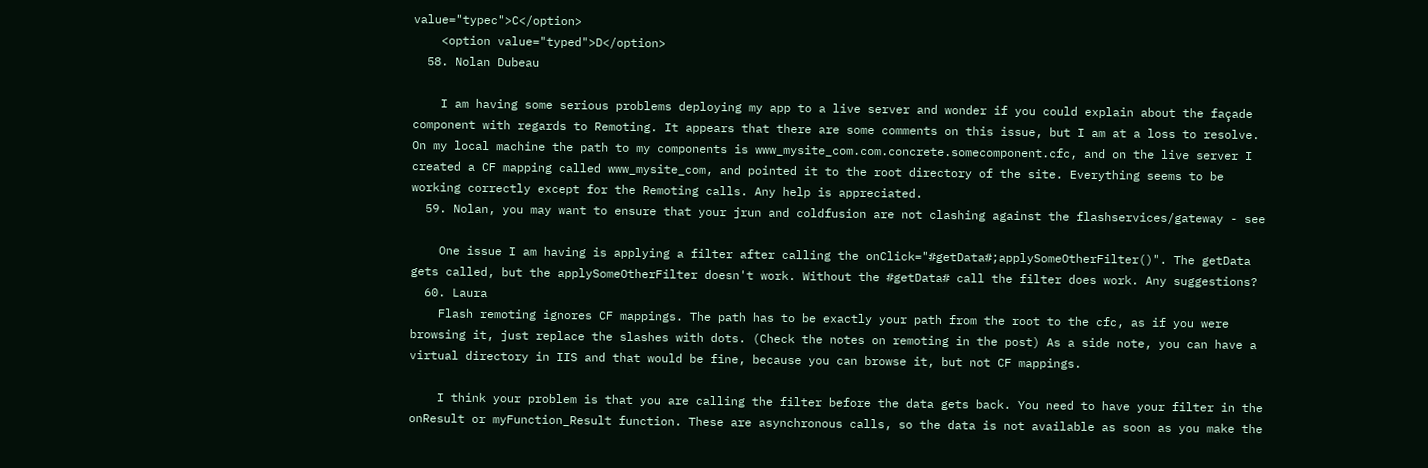value="typec">C</option>
    <option value="typed">D</option>
  58. Nolan Dubeau

    I am having some serious problems deploying my app to a live server and wonder if you could explain about the façade component with regards to Remoting. It appears that there are some comments on this issue, but I am at a loss to resolve. On my local machine the path to my components is www_mysite_com.com.concrete.somecomponent.cfc, and on the live server I created a CF mapping called www_mysite_com, and pointed it to the root directory of the site. Everything seems to be working correctly except for the Remoting calls. Any help is appreciated.
  59. Nolan, you may want to ensure that your jrun and coldfusion are not clashing against the flashservices/gateway - see

    One issue I am having is applying a filter after calling the onClick="#getData#;applySomeOtherFilter()". The getData gets called, but the applySomeOtherFilter doesn't work. Without the #getData# call the filter does work. Any suggestions?
  60. Laura
    Flash remoting ignores CF mappings. The path has to be exactly your path from the root to the cfc, as if you were browsing it, just replace the slashes with dots. (Check the notes on remoting in the post) As a side note, you can have a virtual directory in IIS and that would be fine, because you can browse it, but not CF mappings.

    I think your problem is that you are calling the filter before the data gets back. You need to have your filter in the onResult or myFunction_Result function. These are asynchronous calls, so the data is not available as soon as you make the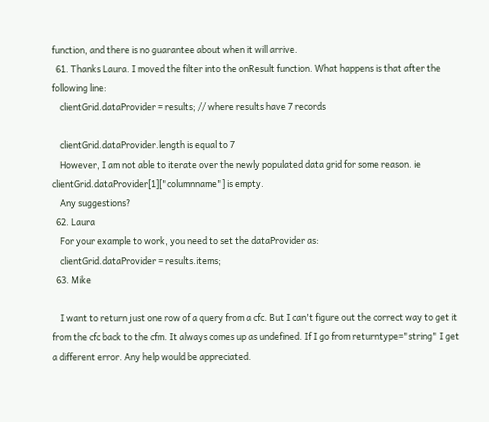function, and there is no guarantee about when it will arrive.
  61. Thanks Laura. I moved the filter into the onResult function. What happens is that after the following line:
    clientGrid.dataProvider = results; // where results have 7 records

    clientGrid.dataProvider.length is equal to 7
    However, I am not able to iterate over the newly populated data grid for some reason. ie clientGrid.dataProvider[1]["columnname"] is empty.
    Any suggestions?
  62. Laura
    For your example to work, you need to set the dataProvider as:
    clientGrid.dataProvider = results.items;
  63. Mike

    I want to return just one row of a query from a cfc. But I can't figure out the correct way to get it from the cfc back to the cfm. It always comes up as undefined. If I go from returntype="string" I get a different error. Any help would be appreciated.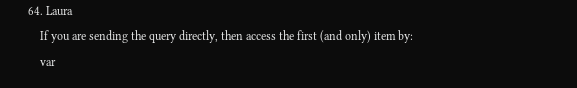64. Laura
    If you are sending the query directly, then access the first (and only) item by:
    var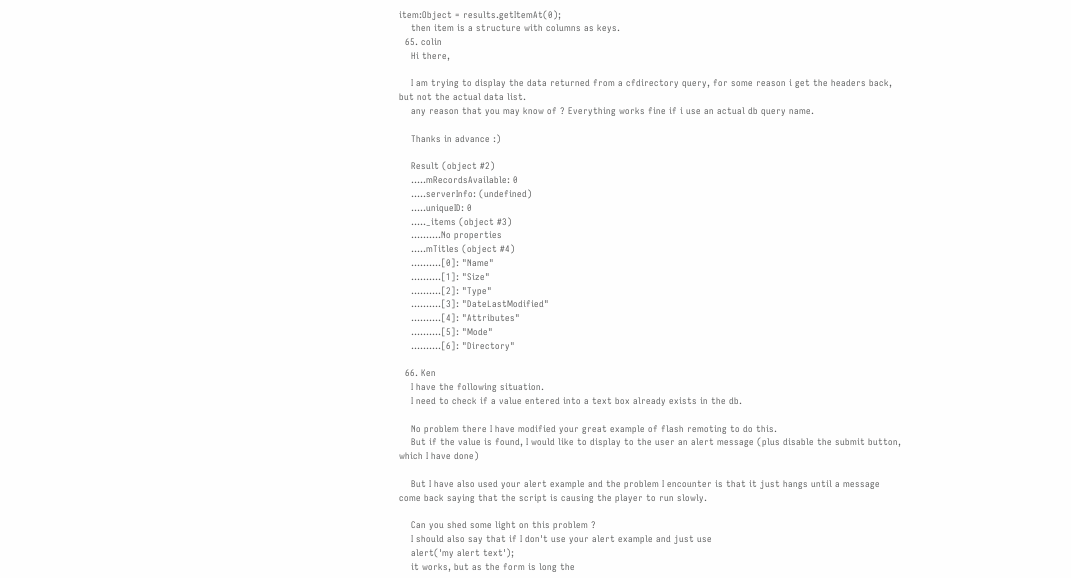item:Object = results.getItemAt(0);
    then item is a structure with columns as keys.
  65. colin
    Hi there,

    I am trying to display the data returned from a cfdirectory query, for some reason i get the headers back, but not the actual data list.
    any reason that you may know of ? Everything works fine if i use an actual db query name.

    Thanks in advance :)

    Result (object #2)
    .....mRecordsAvailable: 0
    .....serverInfo: (undefined)
    .....uniqueID: 0
    ....._items (object #3)
    ..........No properties
    .....mTitles (object #4)
    ..........[0]: "Name"
    ..........[1]: "Size"
    ..........[2]: "Type"
    ..........[3]: "DateLastModified"
    ..........[4]: "Attributes"
    ..........[5]: "Mode"
    ..........[6]: "Directory"

  66. Ken
    I have the following situation.
    I need to check if a value entered into a text box already exists in the db.

    No problem there I have modified your great example of flash remoting to do this.
    But if the value is found, I would like to display to the user an alert message (plus disable the submit button, which I have done)

    But I have also used your alert example and the problem I encounter is that it just hangs until a message come back saying that the script is causing the player to run slowly.

    Can you shed some light on this problem ?
    I should also say that if I don't use your alert example and just use
    alert('my alert text');
    it works, but as the form is long the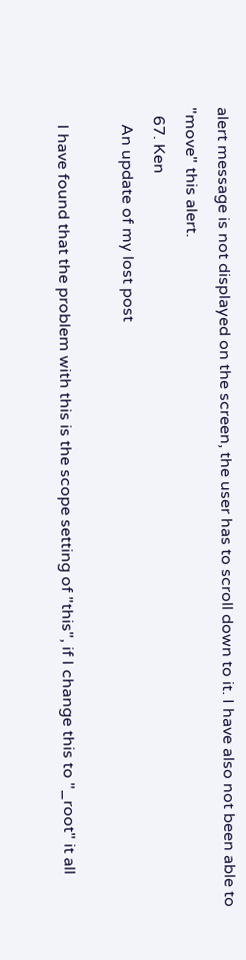alert message is not displayed on the screen, the user has to scroll down to it. I have also not been able to "move" this alert.
  67. Ken
    An update of my lost post

    I have found that the problem with this is the scope setting of "this", if I change this to "_root" it all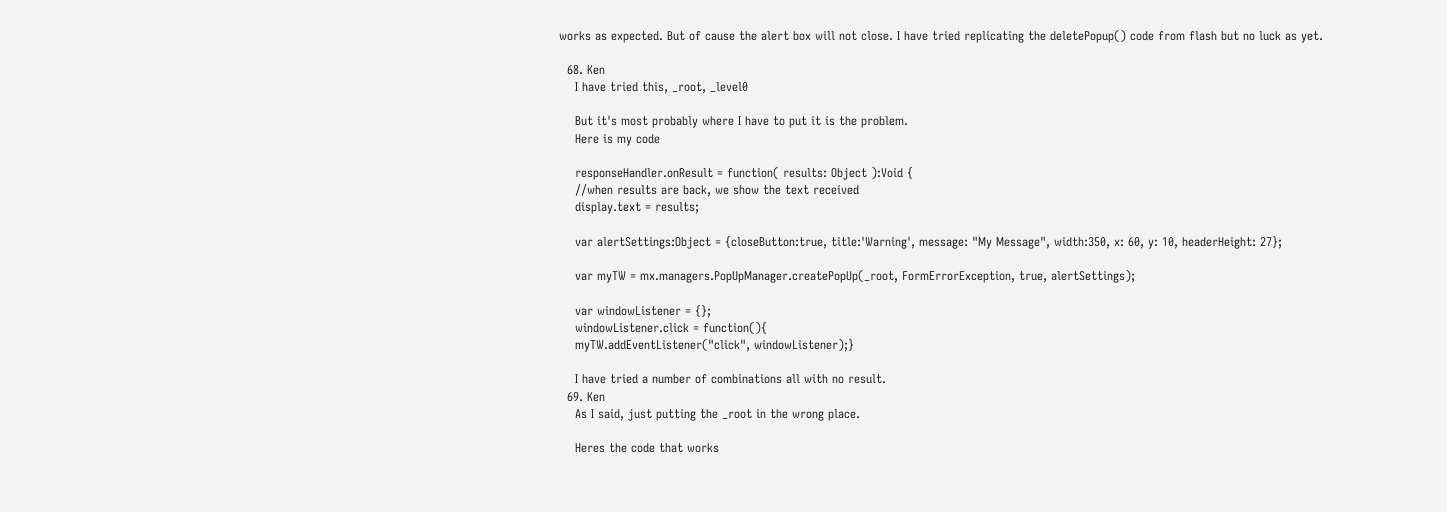works as expected. But of cause the alert box will not close. I have tried replicating the deletePopup() code from flash but no luck as yet.

  68. Ken
    I have tried this, _root, _level0

    But it's most probably where I have to put it is the problem.
    Here is my code

    responseHandler.onResult = function( results: Object ):Void {
    //when results are back, we show the text received
    display.text = results;

    var alertSettings:Object = {closeButton:true, title:'Warning', message: "My Message", width:350, x: 60, y: 10, headerHeight: 27};

    var myTW = mx.managers.PopUpManager.createPopUp(_root, FormErrorException, true, alertSettings);

    var windowListener = {};
    windowListener.click = function(){
    myTW.addEventListener("click", windowListener);}

    I have tried a number of combinations all with no result.
  69. Ken
    As I said, just putting the _root in the wrong place.

    Heres the code that works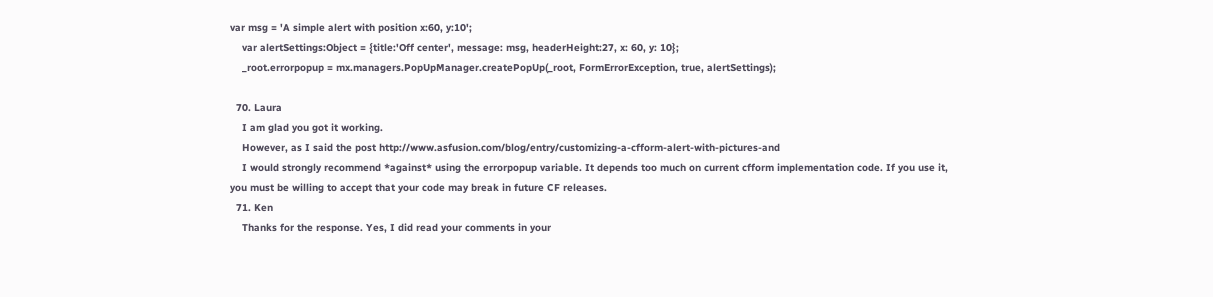var msg = 'A simple alert with position x:60, y:10';
    var alertSettings:Object = {title:'Off center', message: msg, headerHeight:27, x: 60, y: 10};
    _root.errorpopup = mx.managers.PopUpManager.createPopUp(_root, FormErrorException, true, alertSettings);

  70. Laura
    I am glad you got it working.
    However, as I said the post http://www.asfusion.com/blog/entry/customizing-a-cfform-alert-with-pictures-and
    I would strongly recommend *against* using the errorpopup variable. It depends too much on current cfform implementation code. If you use it, you must be willing to accept that your code may break in future CF releases.
  71. Ken
    Thanks for the response. Yes, I did read your comments in your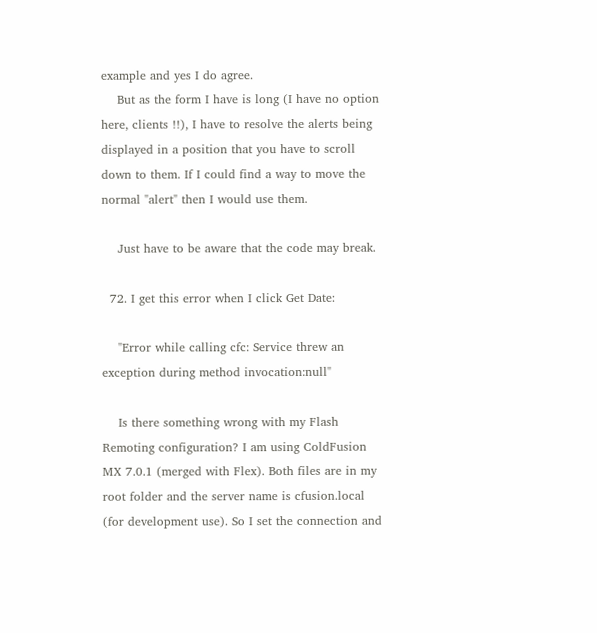example and yes I do agree.
    But as the form I have is long (I have no option here, clients !!), I have to resolve the alerts being displayed in a position that you have to scroll down to them. If I could find a way to move the normal "alert" then I would use them.

    Just have to be aware that the code may break.

  72. I get this error when I click Get Date:

    "Error while calling cfc: Service threw an exception during method invocation:null"

    Is there something wrong with my Flash Remoting configuration? I am using ColdFusion MX 7.0.1 (merged with Flex). Both files are in my root folder and the server name is cfusion.local (for development use). So I set the connection and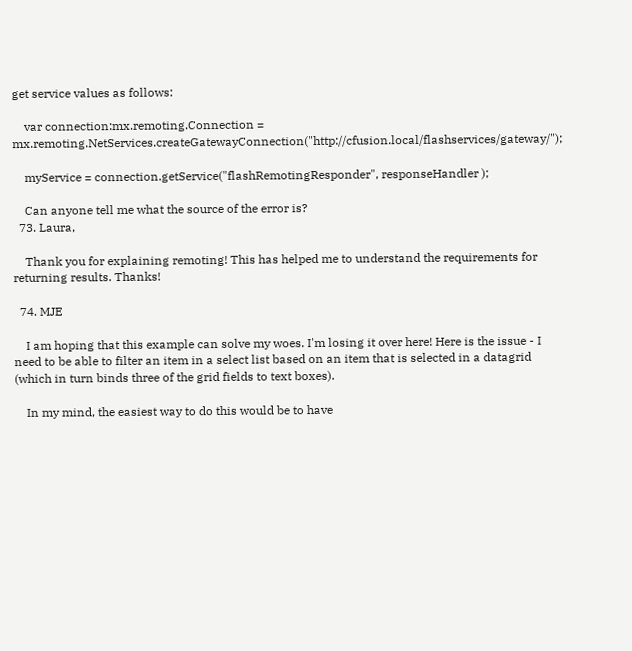get service values as follows:

    var connection:mx.remoting.Connection = mx.remoting.NetServices.createGatewayConnection("http://cfusion.local/flashservices/gateway/");

    myService = connection.getService("flashRemotingResponder", responseHandler );

    Can anyone tell me what the source of the error is?
  73. Laura,

    Thank you for explaining remoting! This has helped me to understand the requirements for returning results. Thanks!

  74. MJE

    I am hoping that this example can solve my woes. I'm losing it over here! Here is the issue - I need to be able to filter an item in a select list based on an item that is selected in a datagrid (which in turn binds three of the grid fields to text boxes).

    In my mind, the easiest way to do this would be to have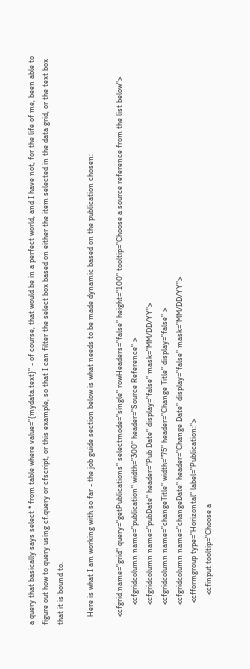a query that basically says select * from table where value="{mydata.text}" - of course, that would be in a perfect world, and I have not, for the life of me, been able to figure out how to query using cf.query or cfscript, or this example, so that I can filter the select box based on either the item selected in the data grid, or the text box that it is bound to.

    Here is what I am working with so far - the job guide section below is what needs to be made dynamic based on the publication chosen:

    <cfgrid name="grid" query="getPublications" selectmode="single" rowHeaders="false" height="100" tooltip="Choose a source reference from the list below">
          <cfgridcolumn name="publication" width="300" header="Source Reference" >
          <cfgridcolumn name="pubDate" header="Pub Date" display="false" mask="MM/DD/YY">
          <cfgridcolumn name="changeTitle" width="75" header="Change Title" display="false" >
          <cfgridcolumn name="changeDate" header="Change Date" display="false" mask="MM/DD/YY">
           <cfformgroup type="Horizontal" label="Publication:">
               <cfinput tooltip="Choose a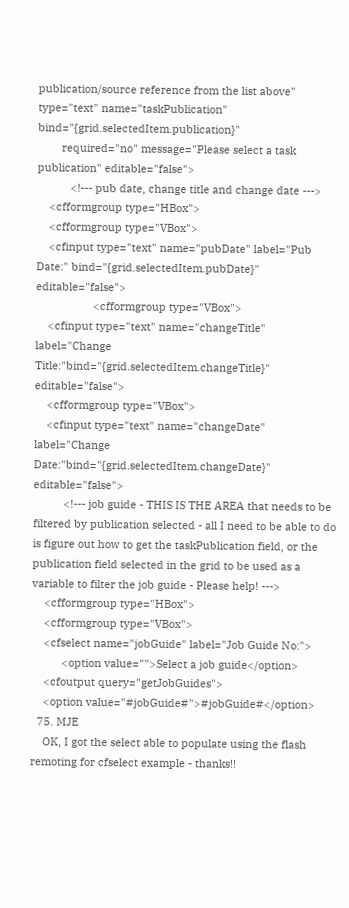publication/source reference from the list above" type="text" name="taskPublication" bind="{grid.selectedItem.publication}"
        required="no" message="Please select a task publication" editable="false">
           <!--- pub date, change title and change date --->
    <cfformgroup type="HBox">
    <cfformgroup type="VBox">
    <cfinput type="text" name="pubDate" label="Pub Date:" bind="{grid.selectedItem.pubDate}" editable="false">
                   <cfformgroup type="VBox">
    <cfinput type="text" name="changeTitle" label="Change Title:"bind="{grid.selectedItem.changeTitle}" editable="false">
    <cfformgroup type="VBox">
    <cfinput type="text" name="changeDate" label="Change Date:"bind="{grid.selectedItem.changeDate}" editable="false">
          <!--- job guide - THIS IS THE AREA that needs to be filtered by publication selected - all I need to be able to do is figure out how to get the taskPublication field, or the publication field selected in the grid to be used as a variable to filter the job guide - Please help! --->
    <cfformgroup type="HBox">
    <cfformgroup type="VBox">
    <cfselect name="jobGuide" label="Job Guide No:">
          <option value="">Select a job guide</option>
    <cfoutput query="getJobGuides">
    <option value="#jobGuide#">#jobGuide#</option>
  75. MJE
    OK, I got the select able to populate using the flash remoting for cfselect example - thanks!!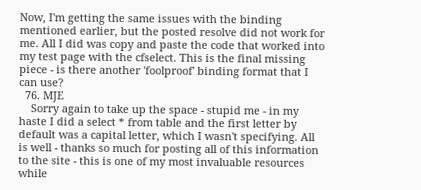Now, I'm getting the same issues with the binding mentioned earlier, but the posted resolve did not work for me. All I did was copy and paste the code that worked into my test page with the cfselect. This is the final missing piece - is there another 'foolproof' binding format that I can use?
  76. MJE
    Sorry again to take up the space - stupid me - in my haste I did a select * from table and the first letter by default was a capital letter, which I wasn't specifying. All is well - thanks so much for posting all of this information to the site - this is one of my most invaluable resources while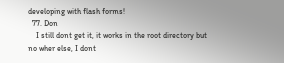developing with flash forms!
  77. Don
    I still dont get it, it works in the root directory but no wher else, I dont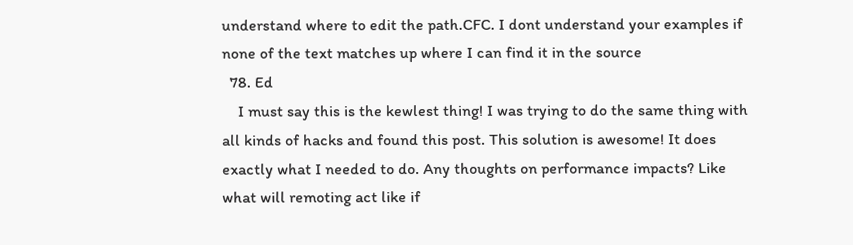understand where to edit the path.CFC. I dont understand your examples if none of the text matches up where I can find it in the source
  78. Ed
    I must say this is the kewlest thing! I was trying to do the same thing with all kinds of hacks and found this post. This solution is awesome! It does exactly what I needed to do. Any thoughts on performance impacts? Like what will remoting act like if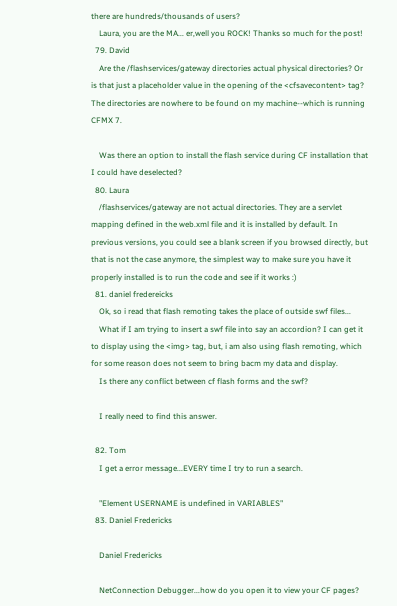there are hundreds/thousands of users?
    Laura, you are the MA... er,well you ROCK! Thanks so much for the post!
  79. David
    Are the /flashservices/gateway directories actual physical directories? Or is that just a placeholder value in the opening of the <cfsavecontent> tag? The directories are nowhere to be found on my machine--which is running CFMX 7.

    Was there an option to install the flash service during CF installation that I could have deselected?
  80. Laura
    /flashservices/gateway are not actual directories. They are a servlet mapping defined in the web.xml file and it is installed by default. In previous versions, you could see a blank screen if you browsed directly, but that is not the case anymore, the simplest way to make sure you have it properly installed is to run the code and see if it works :)
  81. daniel fredereicks
    Ok, so i read that flash remoting takes the place of outside swf files...
    What if I am trying to insert a swf file into say an accordion? I can get it to display using the <img> tag, but, i am also using flash remoting, which for some reason does not seem to bring bacm my data and display.
    Is there any conflict between cf flash forms and the swf?

    I really need to find this answer.

  82. Tom
    I get a error message...EVERY time I try to run a search.

    "Element USERNAME is undefined in VARIABLES"
  83. Daniel Fredericks

    Daniel Fredericks

    NetConnection Debugger...how do you open it to view your CF pages?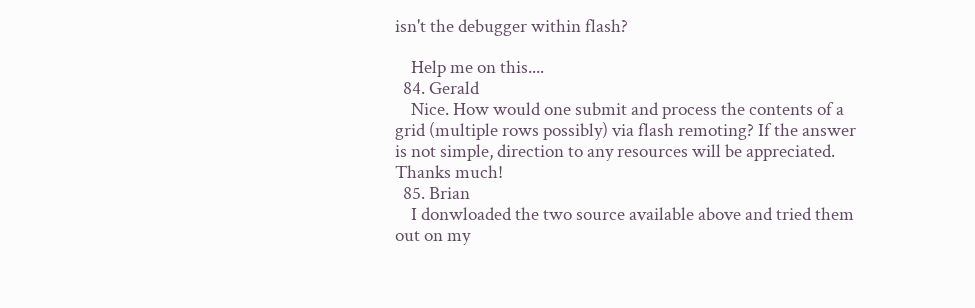isn't the debugger within flash?

    Help me on this....
  84. Gerald
    Nice. How would one submit and process the contents of a grid (multiple rows possibly) via flash remoting? If the answer is not simple, direction to any resources will be appreciated. Thanks much!
  85. Brian
    I donwloaded the two source available above and tried them out on my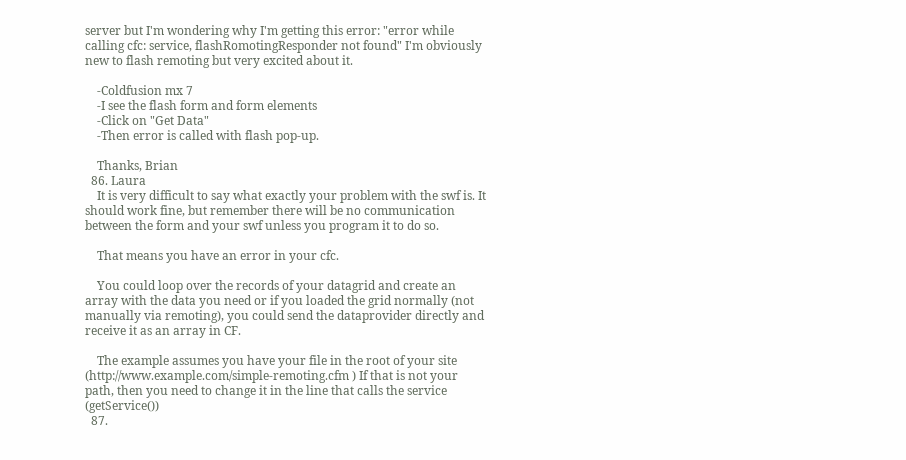server but I'm wondering why I'm getting this error: "error while calling cfc: service, flashRomotingResponder not found" I'm obviously new to flash remoting but very excited about it.

    -Coldfusion mx 7
    -I see the flash form and form elements
    -Click on "Get Data"
    -Then error is called with flash pop-up.

    Thanks, Brian
  86. Laura
    It is very difficult to say what exactly your problem with the swf is. It should work fine, but remember there will be no communication between the form and your swf unless you program it to do so.

    That means you have an error in your cfc.

    You could loop over the records of your datagrid and create an array with the data you need or if you loaded the grid normally (not manually via remoting), you could send the dataprovider directly and receive it as an array in CF.

    The example assumes you have your file in the root of your site (http://www.example.com/simple-remoting.cfm ) If that is not your path, then you need to change it in the line that calls the service (getService())
  87.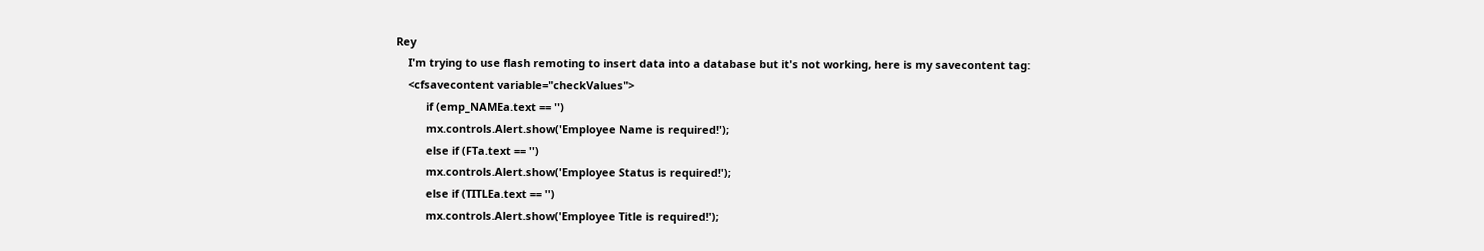Rey
    I'm trying to use flash remoting to insert data into a database but it's not working, here is my savecontent tag:
    <cfsavecontent variable="checkValues">
          if (emp_NAMEa.text == '')
          mx.controls.Alert.show('Employee Name is required!');
          else if (FTa.text == '')
          mx.controls.Alert.show('Employee Status is required!');
          else if (TITLEa.text == '')
          mx.controls.Alert.show('Employee Title is required!');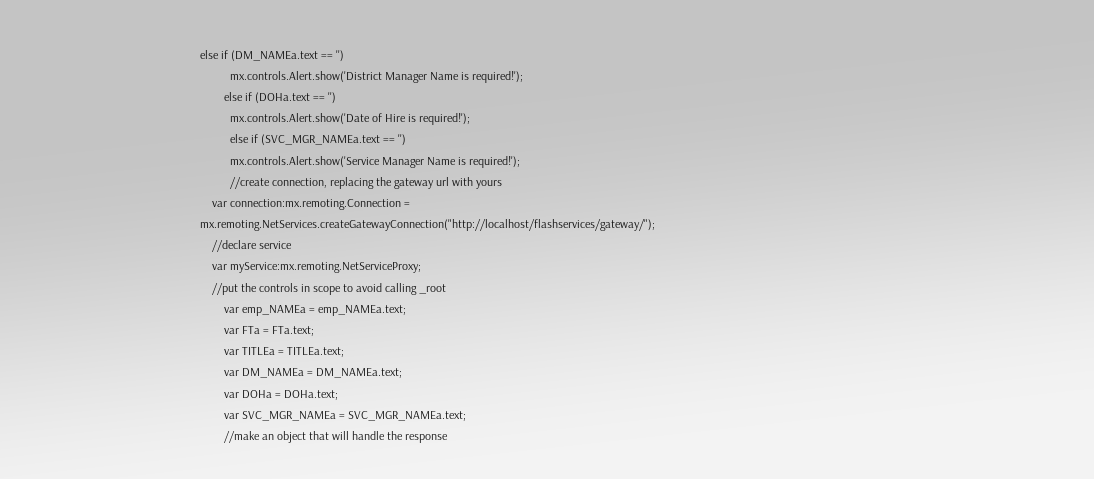else if (DM_NAMEa.text == '')
          mx.controls.Alert.show('District Manager Name is required!');
        else if (DOHa.text == '')
          mx.controls.Alert.show('Date of Hire is required!');
          else if (SVC_MGR_NAMEa.text == '')
          mx.controls.Alert.show('Service Manager Name is required!');
          //create connection, replacing the gateway url with yours
    var connection:mx.remoting.Connection = mx.remoting.NetServices.createGatewayConnection("http://localhost/flashservices/gateway/");
    //declare service
    var myService:mx.remoting.NetServiceProxy;
    //put the controls in scope to avoid calling _root
        var emp_NAMEa = emp_NAMEa.text;
        var FTa = FTa.text;
        var TITLEa = TITLEa.text;
        var DM_NAMEa = DM_NAMEa.text;
        var DOHa = DOHa.text;
        var SVC_MGR_NAMEa = SVC_MGR_NAMEa.text;
        //make an object that will handle the response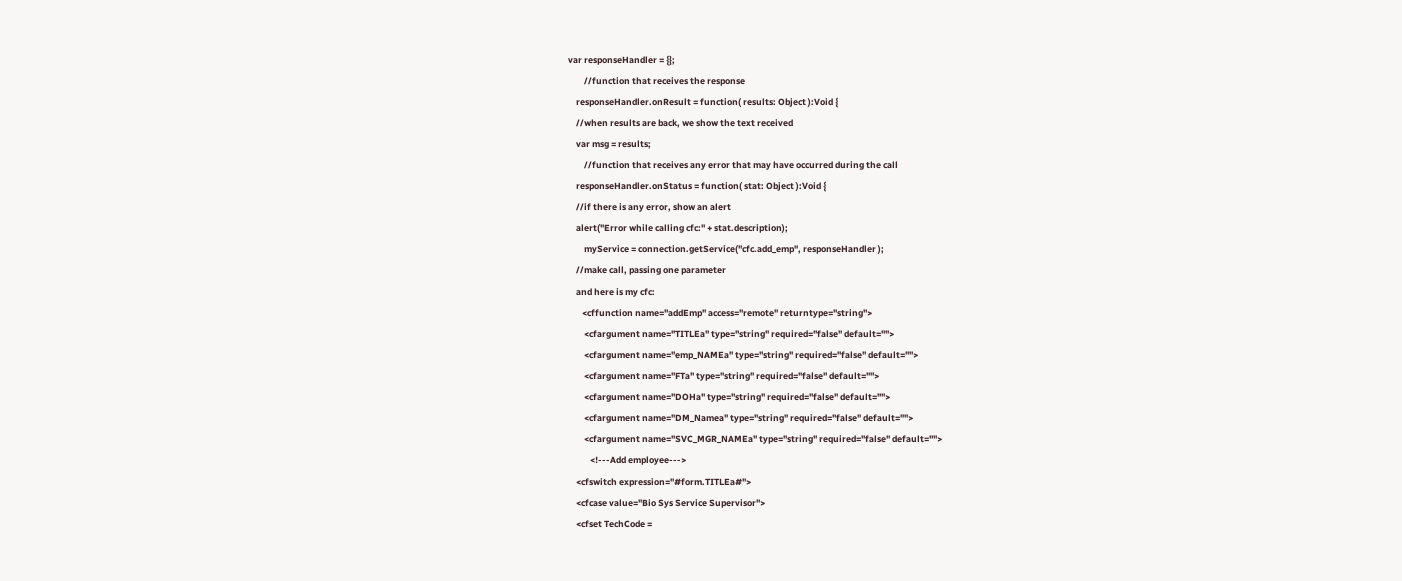var responseHandler = {};
        //function that receives the response
    responseHandler.onResult = function( results: Object ):Void {
    //when results are back, we show the text received
    var msg = results;
        //function that receives any error that may have occurred during the call
    responseHandler.onStatus = function( stat: Object ):Void {
    //if there is any error, show an alert
    alert("Error while calling cfc:" + stat.description);
        myService = connection.getService("cfc.add_emp", responseHandler );
    //make call, passing one parameter
    and here is my cfc:
       <cffunction name="addEmp" access="remote" returntype="string">
        <cfargument name="TITLEa" type="string" required="false" default="">
        <cfargument name="emp_NAMEa" type="string" required="false" default="">
        <cfargument name="FTa" type="string" required="false" default="">
        <cfargument name="DOHa" type="string" required="false" default="">
        <cfargument name="DM_Namea" type="string" required="false" default="">
        <cfargument name="SVC_MGR_NAMEa" type="string" required="false" default="">
           <!---Add employee--->
    <cfswitch expression="#form.TITLEa#">
    <cfcase value="Bio Sys Service Supervisor">
    <cfset TechCode =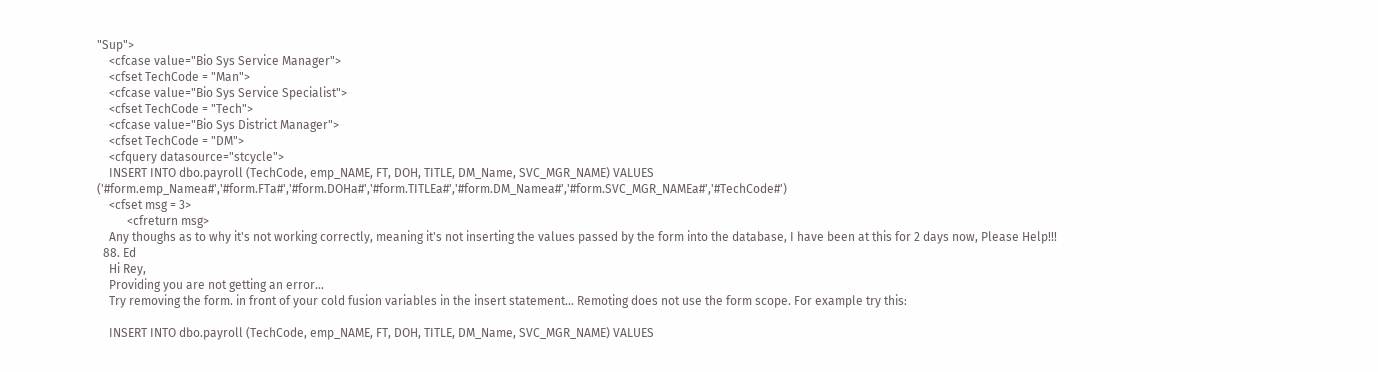"Sup">
    <cfcase value="Bio Sys Service Manager">
    <cfset TechCode = "Man">
    <cfcase value="Bio Sys Service Specialist">
    <cfset TechCode = "Tech">
    <cfcase value="Bio Sys District Manager">
    <cfset TechCode = "DM">
    <cfquery datasource="stcycle">
    INSERT INTO dbo.payroll (TechCode, emp_NAME, FT, DOH, TITLE, DM_Name, SVC_MGR_NAME) VALUES ('#form.emp_Namea#','#form.FTa#','#form.DOHa#','#form.TITLEa#','#form.DM_Namea#','#form.SVC_MGR_NAMEa#','#TechCode#')
    <cfset msg = 3>
          <cfreturn msg>
    Any thoughs as to why it's not working correctly, meaning it's not inserting the values passed by the form into the database, I have been at this for 2 days now, Please Help!!!
  88. Ed
    Hi Rey,
    Providing you are not getting an error...
    Try removing the form. in front of your cold fusion variables in the insert statement... Remoting does not use the form scope. For example try this:

    INSERT INTO dbo.payroll (TechCode, emp_NAME, FT, DOH, TITLE, DM_Name, SVC_MGR_NAME) VALUES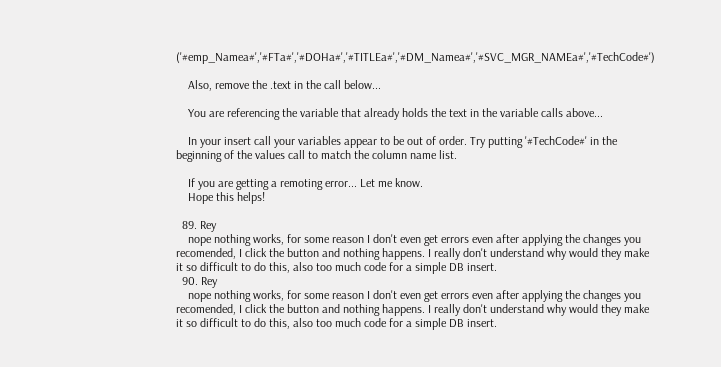('#emp_Namea#','#FTa#','#DOHa#','#TITLEa#','#DM_Namea#','#SVC_MGR_NAMEa#','#TechCode#')

    Also, remove the .text in the call below...

    You are referencing the variable that already holds the text in the variable calls above...

    In your insert call your variables appear to be out of order. Try putting '#TechCode#' in the beginning of the values call to match the column name list.

    If you are getting a remoting error... Let me know.
    Hope this helps!

  89. Rey
    nope nothing works, for some reason I don't even get errors even after applying the changes you recomended, I click the button and nothing happens. I really don't understand why would they make it so difficult to do this, also too much code for a simple DB insert.
  90. Rey
    nope nothing works, for some reason I don't even get errors even after applying the changes you recomended, I click the button and nothing happens. I really don't understand why would they make it so difficult to do this, also too much code for a simple DB insert.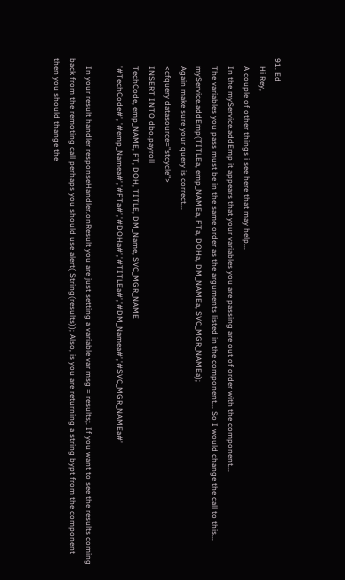91. Ed
    Hi Rey,
    A couple of other things i see here that may help...
    In the myService.addEmp it appears that your variables you are passing are out of order with the component...
    The variables you pass must be in the same order as the arguments listed in the component... So I would change the call to this...
    myService.addEmp(TITLEa, emp_NAMEa, FTa, DOHa, DM_NAMEa, SVC_MGR_NAMEa);
    Again make sure your query is correct...
    <cfquery datasource="stcycle">
    INSERT INTO dbo.payroll
    TechCode, emp_NAME, FT, DOH, TITLE, DM_Name, SVC_MGR_NAME
    '#TechCode#', '#emp_Namea#','#FTa#','#DOHa#','#TITLEa#','#DM_Namea#','#SVC_MGR_NAMEa#'

    In your result handler responseHandler.onResult you are just setting a variable var msg = results;. If you want to see the results coming back from the remoting call perhaps you should use alert( String(results)); Also, is you are returning a string bypt from the component then you should thange the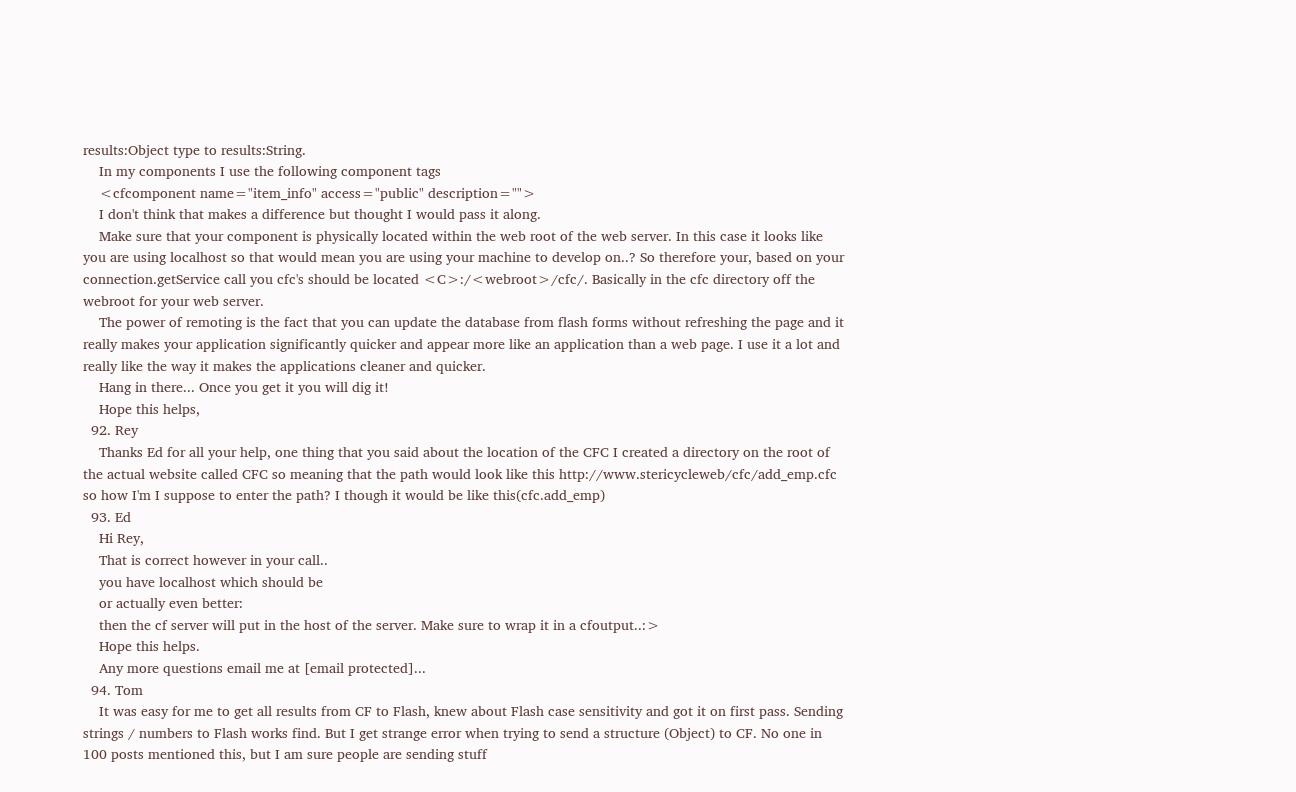results:Object type to results:String.
    In my components I use the following component tags
    <cfcomponent name="item_info" access="public" description="">
    I don't think that makes a difference but thought I would pass it along.
    Make sure that your component is physically located within the web root of the web server. In this case it looks like you are using localhost so that would mean you are using your machine to develop on..? So therefore your, based on your connection.getService call you cfc's should be located <C>:/<webroot>/cfc/. Basically in the cfc directory off the webroot for your web server.
    The power of remoting is the fact that you can update the database from flash forms without refreshing the page and it really makes your application significantly quicker and appear more like an application than a web page. I use it a lot and really like the way it makes the applications cleaner and quicker.
    Hang in there... Once you get it you will dig it!
    Hope this helps,
  92. Rey
    Thanks Ed for all your help, one thing that you said about the location of the CFC I created a directory on the root of the actual website called CFC so meaning that the path would look like this http://www.stericycleweb/cfc/add_emp.cfc so how I'm I suppose to enter the path? I though it would be like this(cfc.add_emp)
  93. Ed
    Hi Rey,
    That is correct however in your call..
    you have localhost which should be
    or actually even better:
    then the cf server will put in the host of the server. Make sure to wrap it in a cfoutput..:>
    Hope this helps.
    Any more questions email me at [email protected]...
  94. Tom
    It was easy for me to get all results from CF to Flash, knew about Flash case sensitivity and got it on first pass. Sending strings / numbers to Flash works find. But I get strange error when trying to send a structure (Object) to CF. No one in 100 posts mentioned this, but I am sure people are sending stuff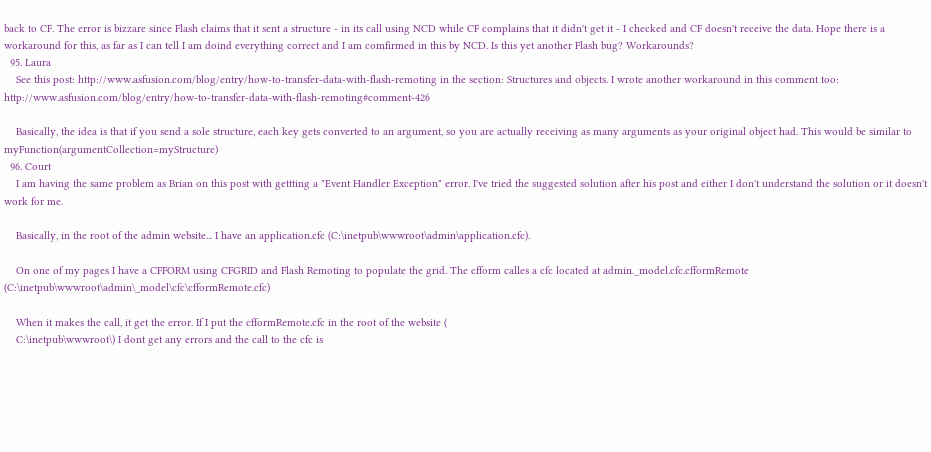back to CF. The error is bizzare since Flash claims that it sent a structure - in its call using NCD while CF complains that it didn't get it - I checked and CF doesn't receive the data. Hope there is a workaround for this, as far as I can tell I am doind everything correct and I am comfirmed in this by NCD. Is this yet another Flash bug? Workarounds?
  95. Laura
    See this post: http://www.asfusion.com/blog/entry/how-to-transfer-data-with-flash-remoting in the section: Structures and objects. I wrote another workaround in this comment too: http://www.asfusion.com/blog/entry/how-to-transfer-data-with-flash-remoting#comment-426

    Basically, the idea is that if you send a sole structure, each key gets converted to an argument, so you are actually receiving as many arguments as your original object had. This would be similar to myFunction(argumentCollection=myStructure)
  96. Court
    I am having the same problem as Brian on this post with gettting a "Event Handler Exception" error. I've tried the suggested solution after his post and either I don't understand the solution or it doesn't work for me.

    Basically, in the root of the admin website... I have an application.cfc (C:\inetpub\wwwroot\admin\application.cfc).

    On one of my pages I have a CFFORM using CFGRID and Flash Remoting to populate the grid. The cfform calles a cfc located at admin._model.cfc.cfformRemote (C:\inetpub\wwwroot\admin\_model\cfc\cfformRemote.cfc)

    When it makes the call, it get the error. If I put the cfformRemote.cfc in the root of the website (
    C:\inetpub\wwwroot\) I dont get any errors and the call to the cfc is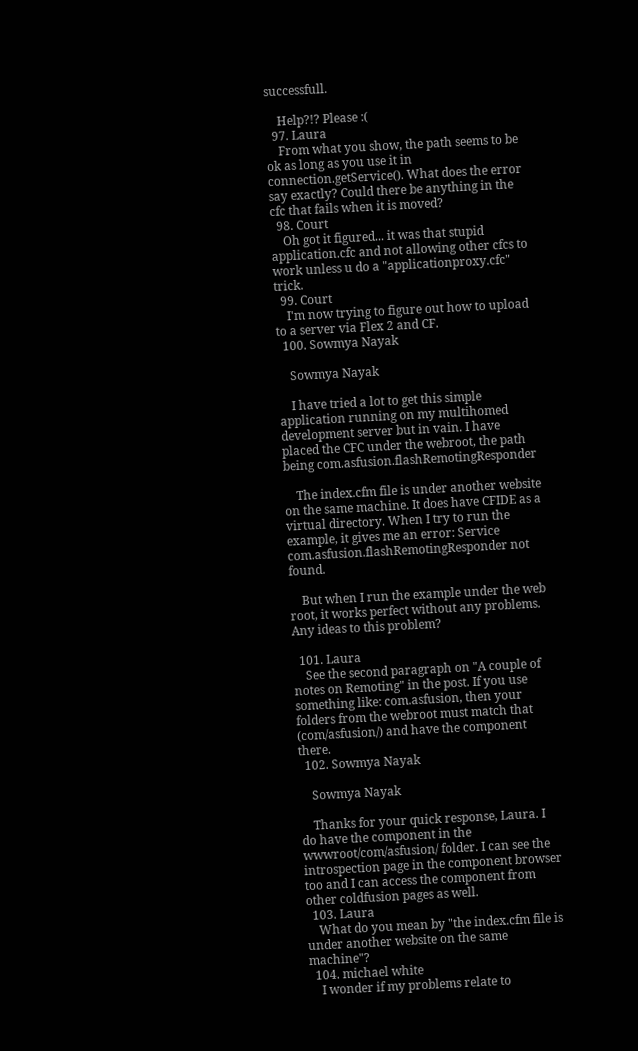successfull.

    Help?!? Please :(
  97. Laura
    From what you show, the path seems to be ok as long as you use it in connection.getService(). What does the error say exactly? Could there be anything in the cfc that fails when it is moved?
  98. Court
    Oh got it figured... it was that stupid application.cfc and not allowing other cfcs to work unless u do a "applicationproxy.cfc" trick.
  99. Court
    I'm now trying to figure out how to upload to a server via Flex 2 and CF.
  100. Sowmya Nayak

    Sowmya Nayak

    I have tried a lot to get this simple application running on my multihomed development server but in vain. I have placed the CFC under the webroot, the path being com.asfusion.flashRemotingResponder

    The index.cfm file is under another website on the same machine. It does have CFIDE as a virtual directory. When I try to run the example, it gives me an error: Service com.asfusion.flashRemotingResponder not found.

    But when I run the example under the web root, it works perfect without any problems. Any ideas to this problem?

  101. Laura
    See the second paragraph on "A couple of notes on Remoting" in the post. If you use something like: com.asfusion, then your folders from the webroot must match that (com/asfusion/) and have the component there.
  102. Sowmya Nayak

    Sowmya Nayak

    Thanks for your quick response, Laura. I do have the component in the wwwroot/com/asfusion/ folder. I can see the introspection page in the component browser too and I can access the component from other coldfusion pages as well.
  103. Laura
    What do you mean by "the index.cfm file is under another website on the same machine"?
  104. michael white
    I wonder if my problems relate to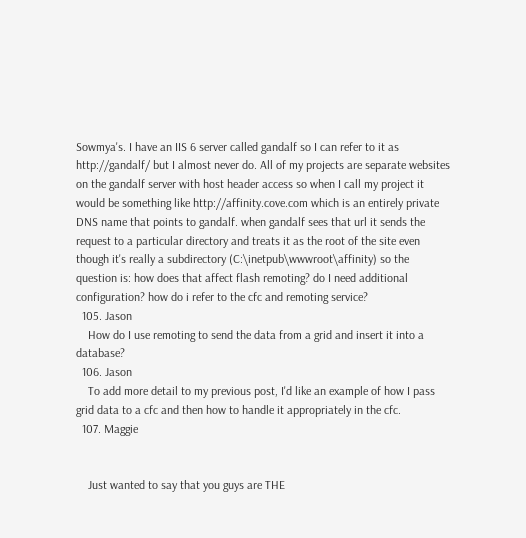Sowmya's. I have an IIS 6 server called gandalf so I can refer to it as http://gandalf/ but I almost never do. All of my projects are separate websites on the gandalf server with host header access so when I call my project it would be something like http://affinity.cove.com which is an entirely private DNS name that points to gandalf. when gandalf sees that url it sends the request to a particular directory and treats it as the root of the site even though it's really a subdirectory (C:\inetpub\wwwroot\affinity) so the question is: how does that affect flash remoting? do I need additional configuration? how do i refer to the cfc and remoting service?
  105. Jason
    How do I use remoting to send the data from a grid and insert it into a database?
  106. Jason
    To add more detail to my previous post, I'd like an example of how I pass grid data to a cfc and then how to handle it appropriately in the cfc.
  107. Maggie


    Just wanted to say that you guys are THE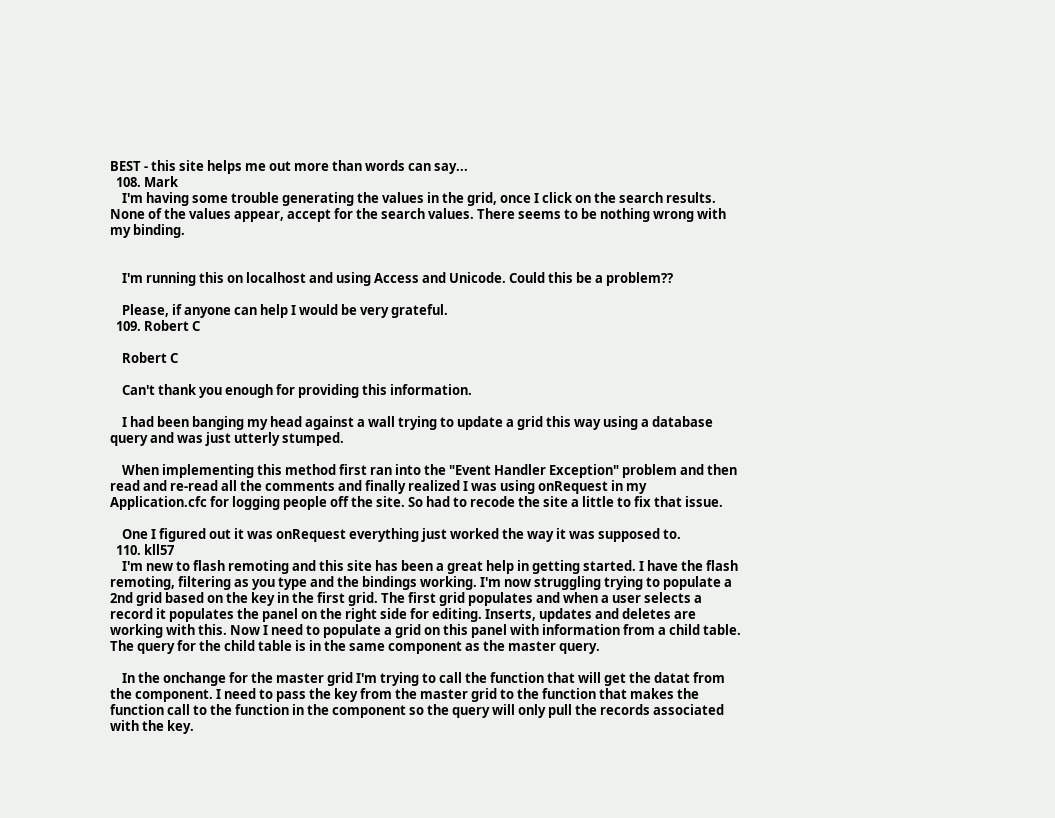BEST - this site helps me out more than words can say...
  108. Mark
    I'm having some trouble generating the values in the grid, once I click on the search results. None of the values appear, accept for the search values. There seems to be nothing wrong with my binding.


    I'm running this on localhost and using Access and Unicode. Could this be a problem??

    Please, if anyone can help I would be very grateful.
  109. Robert C

    Robert C

    Can't thank you enough for providing this information.

    I had been banging my head against a wall trying to update a grid this way using a database query and was just utterly stumped.

    When implementing this method first ran into the "Event Handler Exception" problem and then read and re-read all the comments and finally realized I was using onRequest in my Application.cfc for logging people off the site. So had to recode the site a little to fix that issue.

    One I figured out it was onRequest everything just worked the way it was supposed to.
  110. kll57
    I'm new to flash remoting and this site has been a great help in getting started. I have the flash remoting, filtering as you type and the bindings working. I'm now struggling trying to populate a 2nd grid based on the key in the first grid. The first grid populates and when a user selects a record it populates the panel on the right side for editing. Inserts, updates and deletes are working with this. Now I need to populate a grid on this panel with information from a child table. The query for the child table is in the same component as the master query.

    In the onchange for the master grid I'm trying to call the function that will get the datat from the component. I need to pass the key from the master grid to the function that makes the function call to the function in the component so the query will only pull the records associated with the key.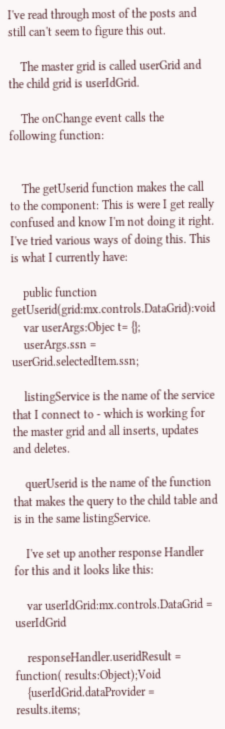I've read through most of the posts and still can't seem to figure this out.

    The master grid is called userGrid and the child grid is userIdGrid.

    The onChange event calls the following function:


    The getUserid function makes the call to the component: This is were I get really confused and know I'm not doing it right. I've tried various ways of doing this. This is what I currently have:

    public function getUserid(grid:mx.controls.DataGrid):void
    var userArgs:Objec t= {};
    userArgs.ssn = userGrid.selectedItem.ssn;

    listingService is the name of the service that I connect to - which is working for the master grid and all inserts, updates and deletes.

    querUserid is the name of the function that makes the query to the child table and is in the same listingService.

    I've set up another response Handler for this and it looks like this:

    var userIdGrid:mx.controls.DataGrid = userIdGrid

    responseHandler.useridResult = function( results:Object);Void
    {userIdGrid.dataProvider = results.items;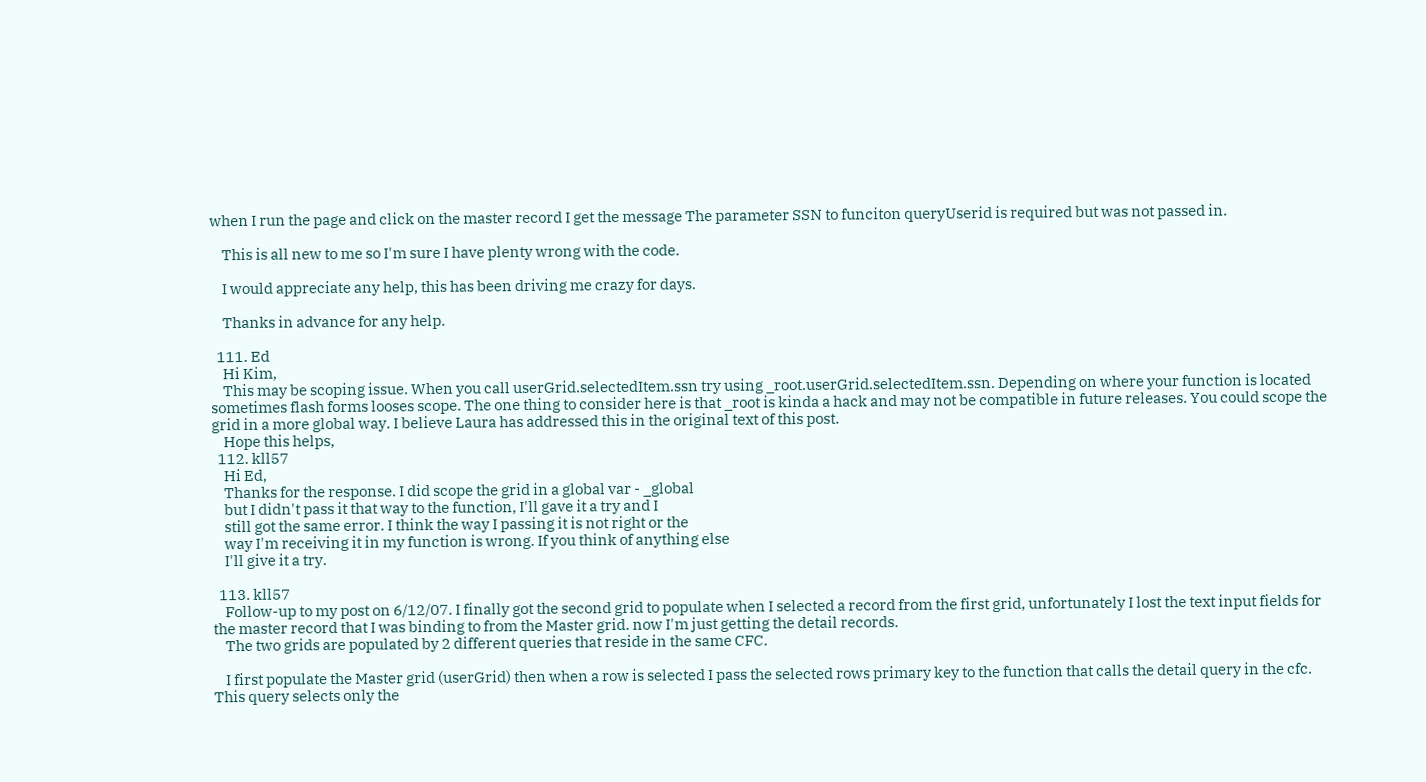when I run the page and click on the master record I get the message The parameter SSN to funciton queryUserid is required but was not passed in.

    This is all new to me so I'm sure I have plenty wrong with the code.

    I would appreciate any help, this has been driving me crazy for days.

    Thanks in advance for any help.

  111. Ed
    Hi Kim,
    This may be scoping issue. When you call userGrid.selectedItem.ssn try using _root.userGrid.selectedItem.ssn. Depending on where your function is located sometimes flash forms looses scope. The one thing to consider here is that _root is kinda a hack and may not be compatible in future releases. You could scope the grid in a more global way. I believe Laura has addressed this in the original text of this post.
    Hope this helps,
  112. kll57
    Hi Ed,
    Thanks for the response. I did scope the grid in a global var - _global
    but I didn't pass it that way to the function, I'll gave it a try and I
    still got the same error. I think the way I passing it is not right or the
    way I'm receiving it in my function is wrong. If you think of anything else
    I'll give it a try.

  113. kll57
    Follow-up to my post on 6/12/07. I finally got the second grid to populate when I selected a record from the first grid, unfortunately I lost the text input fields for the master record that I was binding to from the Master grid. now I'm just getting the detail records.
    The two grids are populated by 2 different queries that reside in the same CFC.

    I first populate the Master grid (userGrid) then when a row is selected I pass the selected rows primary key to the function that calls the detail query in the cfc. This query selects only the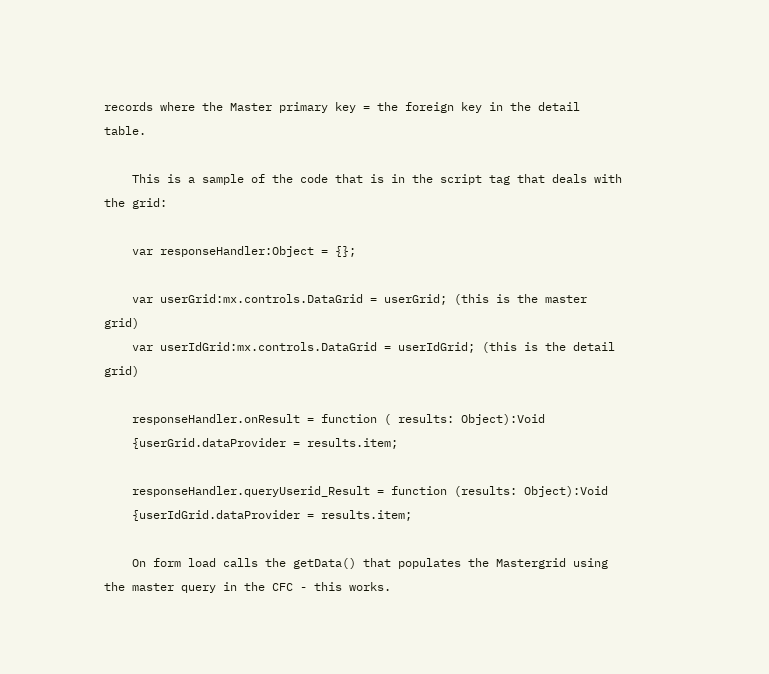records where the Master primary key = the foreign key in the detail table.

    This is a sample of the code that is in the script tag that deals with the grid:

    var responseHandler:Object = {};

    var userGrid:mx.controls.DataGrid = userGrid; (this is the master grid)
    var userIdGrid:mx.controls.DataGrid = userIdGrid; (this is the detail grid)

    responseHandler.onResult = function ( results: Object):Void
    {userGrid.dataProvider = results.item;

    responseHandler.queryUserid_Result = function (results: Object):Void
    {userIdGrid.dataProvider = results.item;

    On form load calls the getData() that populates the Mastergrid using the master query in the CFC - this works.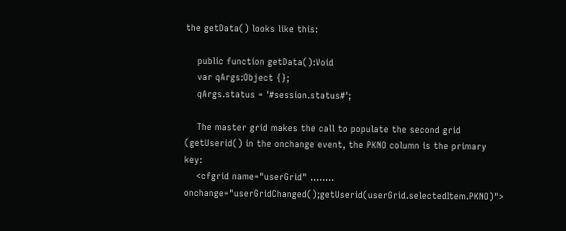the getData() looks like this:

    public function getData():Void
    var qArgs:Object {};
    qArgs.status = '#session.status#';

    The master grid makes the call to populate the second grid (getUserid() in the onchange event, the PKNO column is the primary key:
    <cfgrid name="userGrid" ........ onchange="userGridChanged();getUserid(userGrid.selectedItem.PKNO)">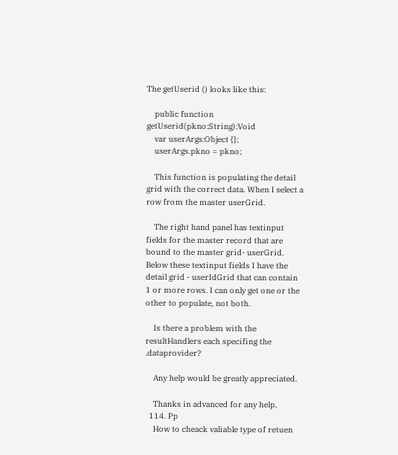The getUserid () looks like this:

    public function getUserid(pkno:String):Void
    var userArgs:Object {};
    userArgs.pkno = pkno;

    This function is populating the detail grid with the correct data. When I select a row from the master userGrid.

    The right hand panel has textinput fields for the master record that are bound to the master grid- userGrid. Below these textinput fields I have the detail grid - userIdGrid that can contain 1 or more rows. I can only get one or the other to populate, not both.

    Is there a problem with the resultHandlers each specifing the .dataprovider?

    Any help would be greatly appreciated.

    Thanks in advanced for any help,
  114. Pp
    How to cheack valiable type of retuen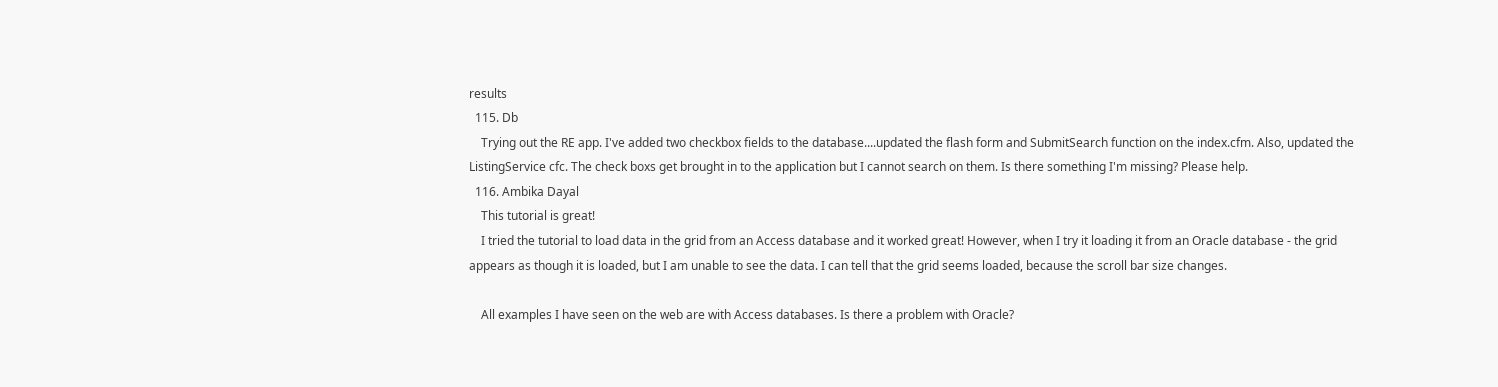results
  115. Db
    Trying out the RE app. I've added two checkbox fields to the database....updated the flash form and SubmitSearch function on the index.cfm. Also, updated the ListingService cfc. The check boxs get brought in to the application but I cannot search on them. Is there something I'm missing? Please help.
  116. Ambika Dayal
    This tutorial is great!
    I tried the tutorial to load data in the grid from an Access database and it worked great! However, when I try it loading it from an Oracle database - the grid appears as though it is loaded, but I am unable to see the data. I can tell that the grid seems loaded, because the scroll bar size changes.

    All examples I have seen on the web are with Access databases. Is there a problem with Oracle?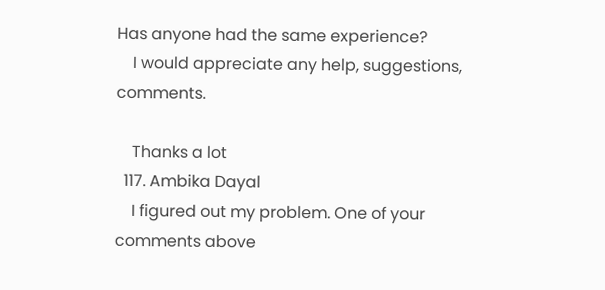Has anyone had the same experience?
    I would appreciate any help, suggestions, comments.

    Thanks a lot
  117. Ambika Dayal
    I figured out my problem. One of your comments above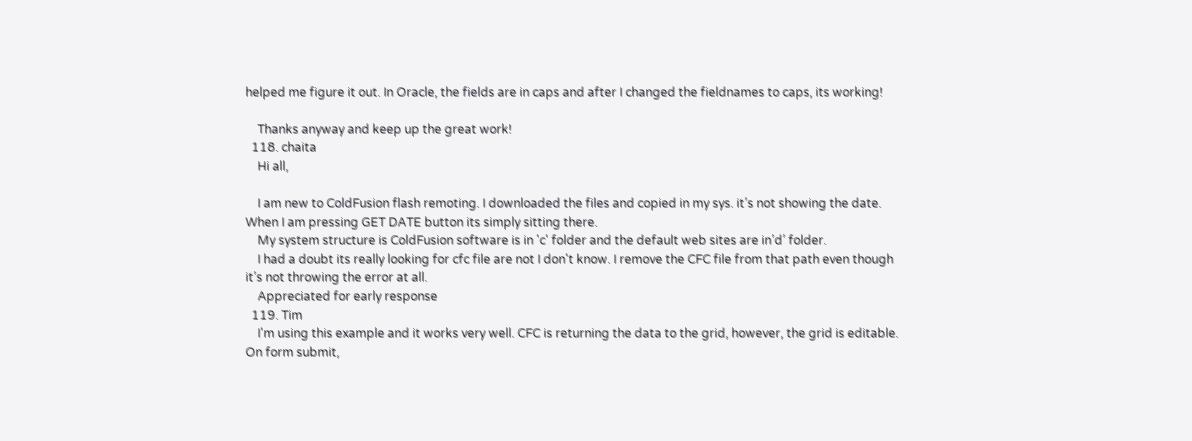helped me figure it out. In Oracle, the fields are in caps and after I changed the fieldnames to caps, its working!

    Thanks anyway and keep up the great work!
  118. chaita
    Hi all,

    I am new to ColdFusion flash remoting. I downloaded the files and copied in my sys. it’s not showing the date. When I am pressing GET DATE button its simply sitting there.
    My system structure is ColdFusion software is in 'c' folder and the default web sites are in’d’ folder.
    I had a doubt its really looking for cfc file are not I don't know. I remove the CFC file from that path even though it’s not throwing the error at all.
    Appreciated for early response
  119. Tim
    I'm using this example and it works very well. CFC is returning the data to the grid, however, the grid is editable. On form submit,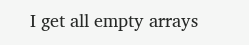I get all empty arrays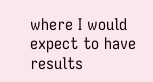where I would expect to have results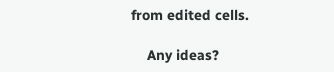from edited cells.

    Any ideas?